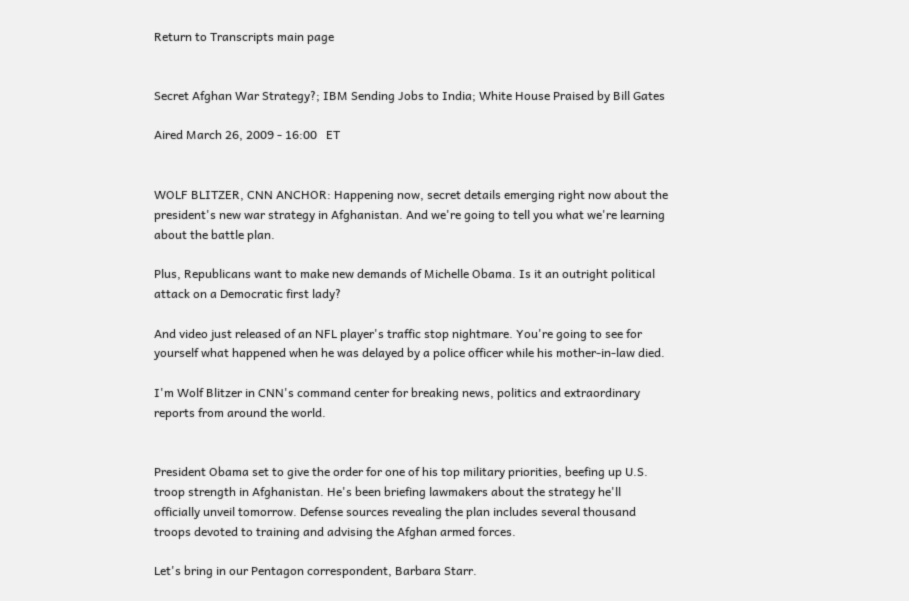Return to Transcripts main page


Secret Afghan War Strategy?; IBM Sending Jobs to India; White House Praised by Bill Gates

Aired March 26, 2009 - 16:00   ET


WOLF BLITZER, CNN ANCHOR: Happening now, secret details emerging right now about the president's new war strategy in Afghanistan. And we're going to tell you what we're learning about the battle plan.

Plus, Republicans want to make new demands of Michelle Obama. Is it an outright political attack on a Democratic first lady?

And video just released of an NFL player's traffic stop nightmare. You're going to see for yourself what happened when he was delayed by a police officer while his mother-in-law died.

I'm Wolf Blitzer in CNN's command center for breaking news, politics and extraordinary reports from around the world.


President Obama set to give the order for one of his top military priorities, beefing up U.S. troop strength in Afghanistan. He's been briefing lawmakers about the strategy he'll officially unveil tomorrow. Defense sources revealing the plan includes several thousand troops devoted to training and advising the Afghan armed forces.

Let's bring in our Pentagon correspondent, Barbara Starr.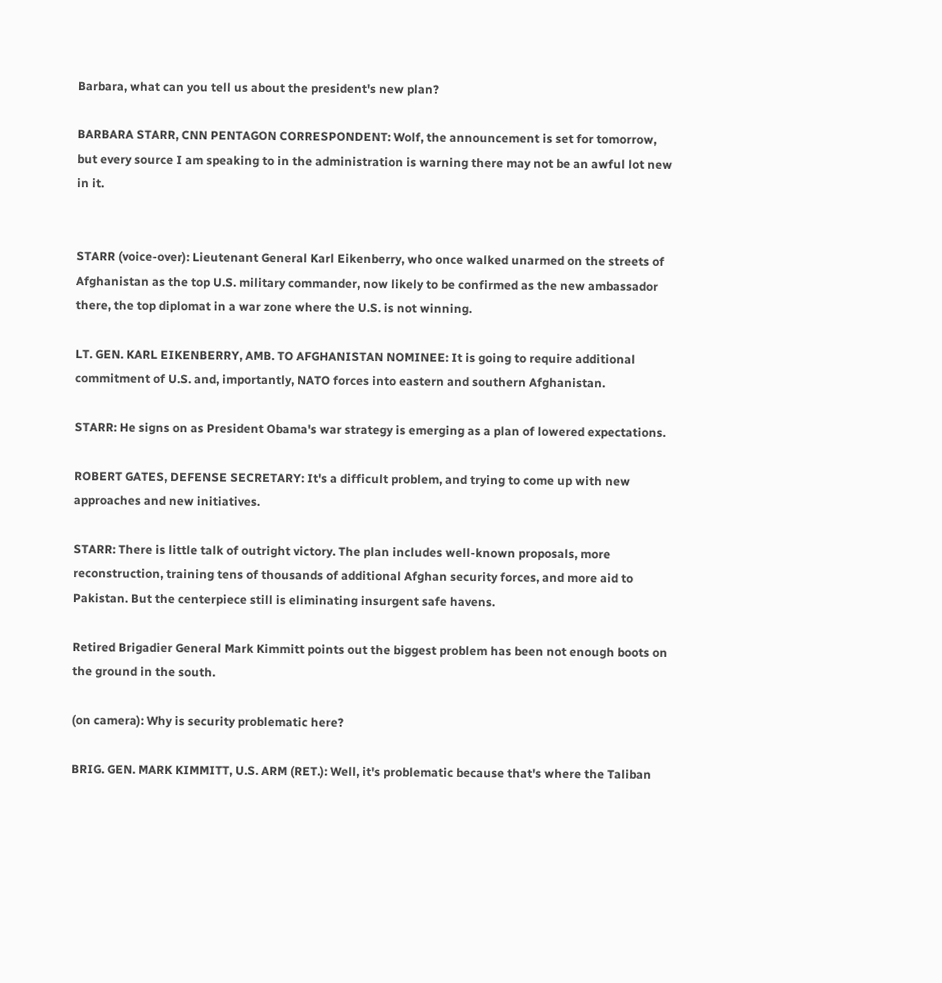Barbara, what can you tell us about the president's new plan?

BARBARA STARR, CNN PENTAGON CORRESPONDENT: Wolf, the announcement is set for tomorrow, but every source I am speaking to in the administration is warning there may not be an awful lot new in it.


STARR (voice-over): Lieutenant General Karl Eikenberry, who once walked unarmed on the streets of Afghanistan as the top U.S. military commander, now likely to be confirmed as the new ambassador there, the top diplomat in a war zone where the U.S. is not winning.

LT. GEN. KARL EIKENBERRY, AMB. TO AFGHANISTAN NOMINEE: It is going to require additional commitment of U.S. and, importantly, NATO forces into eastern and southern Afghanistan.

STARR: He signs on as President Obama's war strategy is emerging as a plan of lowered expectations.

ROBERT GATES, DEFENSE SECRETARY: It's a difficult problem, and trying to come up with new approaches and new initiatives.

STARR: There is little talk of outright victory. The plan includes well-known proposals, more reconstruction, training tens of thousands of additional Afghan security forces, and more aid to Pakistan. But the centerpiece still is eliminating insurgent safe havens.

Retired Brigadier General Mark Kimmitt points out the biggest problem has been not enough boots on the ground in the south.

(on camera): Why is security problematic here?

BRIG. GEN. MARK KIMMITT, U.S. ARM (RET.): Well, it's problematic because that's where the Taliban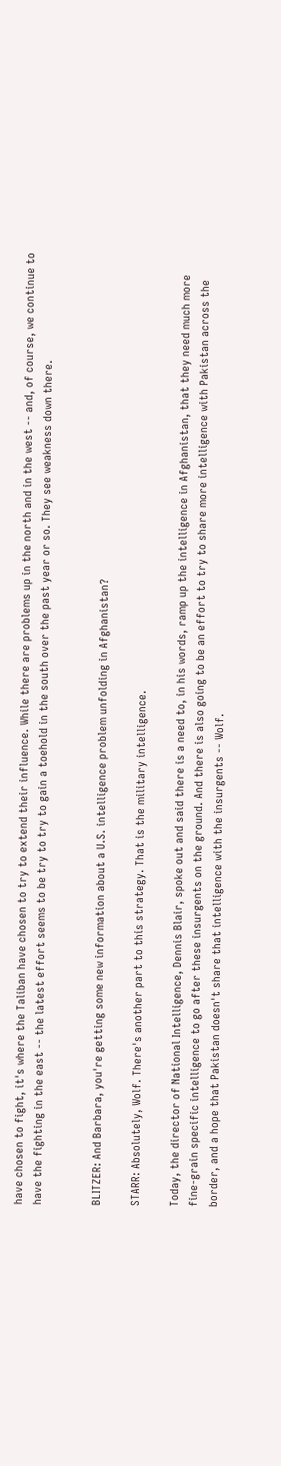have chosen to fight, it's where the Taliban have chosen to try to extend their influence. While there are problems up in the north and in the west -- and, of course, we continue to have the fighting in the east -- the latest effort seems to be try to try to gain a toehold in the south over the past year or so. They see weakness down there.


BLITZER: And Barbara, you're getting some new information about a U.S. intelligence problem unfolding in Afghanistan?

STARR: Absolutely, Wolf. There's another part to this strategy. That is the military intelligence.

Today, the director of National Intelligence, Dennis Blair, spoke out and said there is a need to, in his words, ramp up the intelligence in Afghanistan, that they need much more fine-grain specific intelligence to go after these insurgents on the ground. And there is also going to be an effort to try to share more intelligence with Pakistan across the border, and a hope that Pakistan doesn't share that intelligence with the insurgents -- Wolf.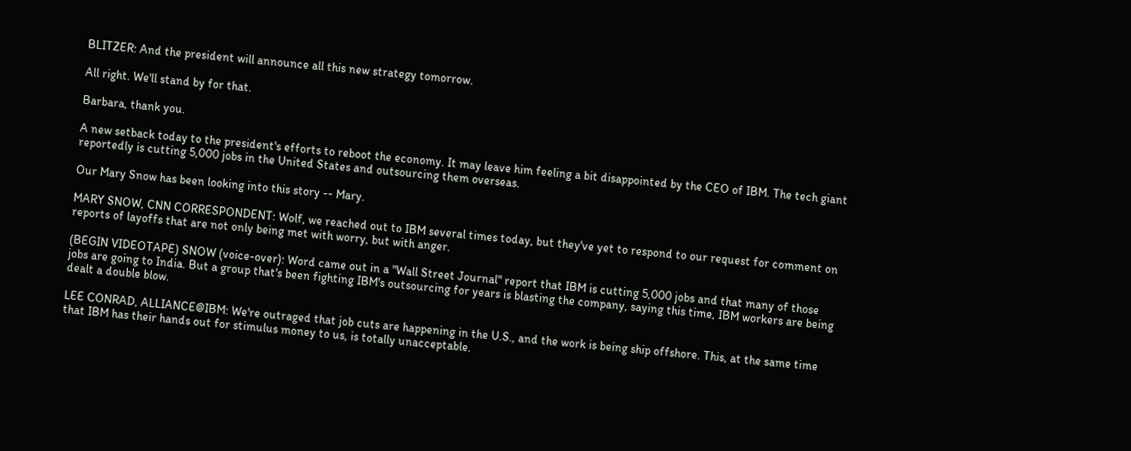BLITZER: And the president will announce all this new strategy tomorrow.

All right. We'll stand by for that.

Barbara, thank you.

A new setback today to the president's efforts to reboot the economy. It may leave him feeling a bit disappointed by the CEO of IBM. The tech giant reportedly is cutting 5,000 jobs in the United States and outsourcing them overseas.

Our Mary Snow has been looking into this story -- Mary.

MARY SNOW, CNN CORRESPONDENT: Wolf, we reached out to IBM several times today, but they've yet to respond to our request for comment on reports of layoffs that are not only being met with worry, but with anger.

(BEGIN VIDEOTAPE) SNOW (voice-over): Word came out in a "Wall Street Journal" report that IBM is cutting 5,000 jobs and that many of those jobs are going to India. But a group that's been fighting IBM's outsourcing for years is blasting the company, saying this time, IBM workers are being dealt a double blow.

LEE CONRAD, ALLIANCE@IBM: We're outraged that job cuts are happening in the U.S., and the work is being ship offshore. This, at the same time that IBM has their hands out for stimulus money to us, is totally unacceptable.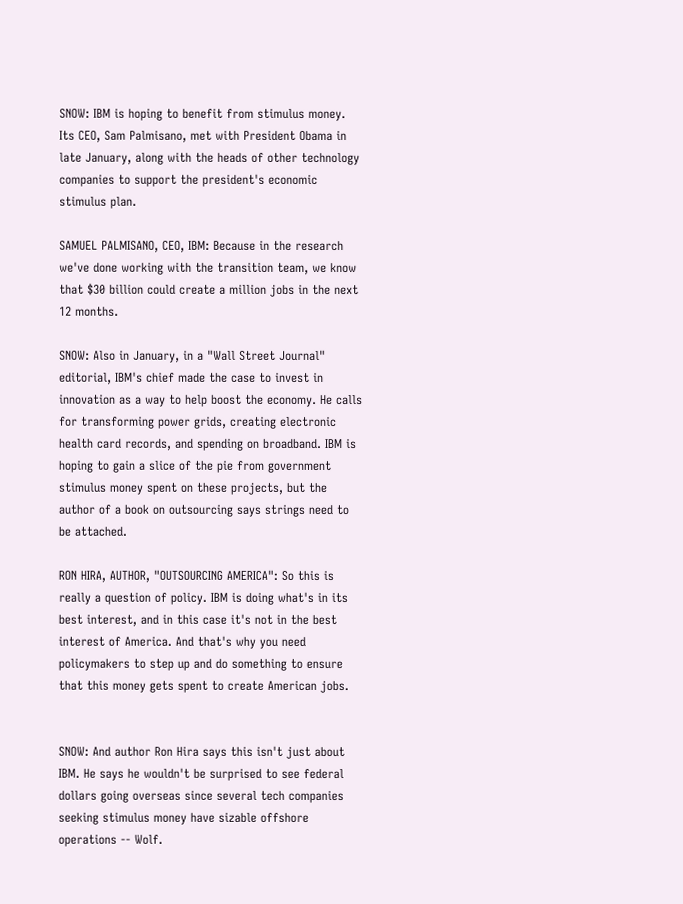SNOW: IBM is hoping to benefit from stimulus money. Its CEO, Sam Palmisano, met with President Obama in late January, along with the heads of other technology companies to support the president's economic stimulus plan.

SAMUEL PALMISANO, CEO, IBM: Because in the research we've done working with the transition team, we know that $30 billion could create a million jobs in the next 12 months.

SNOW: Also in January, in a "Wall Street Journal" editorial, IBM's chief made the case to invest in innovation as a way to help boost the economy. He calls for transforming power grids, creating electronic health card records, and spending on broadband. IBM is hoping to gain a slice of the pie from government stimulus money spent on these projects, but the author of a book on outsourcing says strings need to be attached.

RON HIRA, AUTHOR, "OUTSOURCING AMERICA": So this is really a question of policy. IBM is doing what's in its best interest, and in this case it's not in the best interest of America. And that's why you need policymakers to step up and do something to ensure that this money gets spent to create American jobs.


SNOW: And author Ron Hira says this isn't just about IBM. He says he wouldn't be surprised to see federal dollars going overseas since several tech companies seeking stimulus money have sizable offshore operations -- Wolf.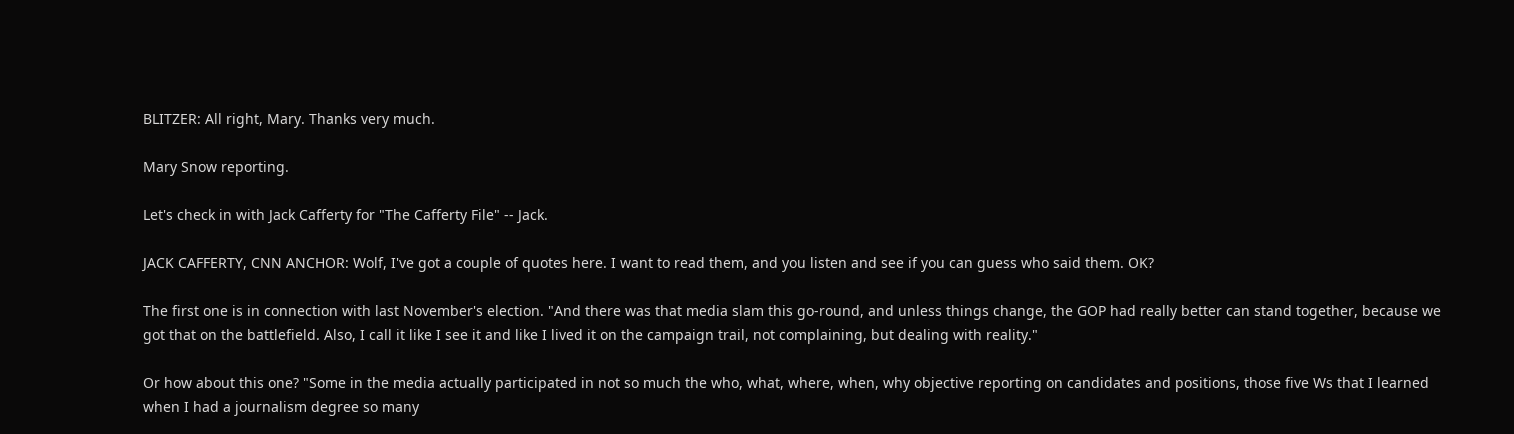BLITZER: All right, Mary. Thanks very much.

Mary Snow reporting.

Let's check in with Jack Cafferty for "The Cafferty File" -- Jack.

JACK CAFFERTY, CNN ANCHOR: Wolf, I've got a couple of quotes here. I want to read them, and you listen and see if you can guess who said them. OK?

The first one is in connection with last November's election. "And there was that media slam this go-round, and unless things change, the GOP had really better can stand together, because we got that on the battlefield. Also, I call it like I see it and like I lived it on the campaign trail, not complaining, but dealing with reality."

Or how about this one? "Some in the media actually participated in not so much the who, what, where, when, why objective reporting on candidates and positions, those five Ws that I learned when I had a journalism degree so many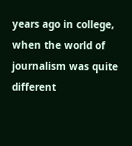years ago in college, when the world of journalism was quite different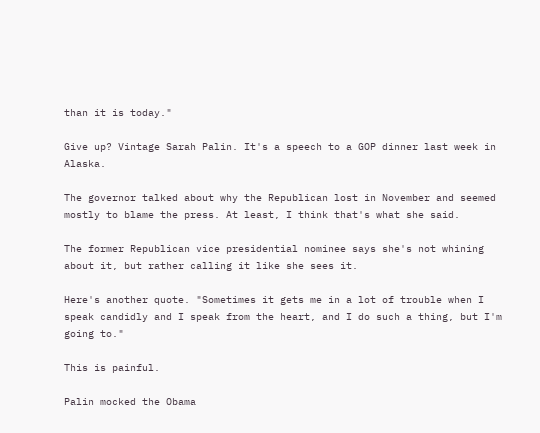than it is today."

Give up? Vintage Sarah Palin. It's a speech to a GOP dinner last week in Alaska.

The governor talked about why the Republican lost in November and seemed mostly to blame the press. At least, I think that's what she said.

The former Republican vice presidential nominee says she's not whining about it, but rather calling it like she sees it.

Here's another quote. "Sometimes it gets me in a lot of trouble when I speak candidly and I speak from the heart, and I do such a thing, but I'm going to."

This is painful.

Palin mocked the Obama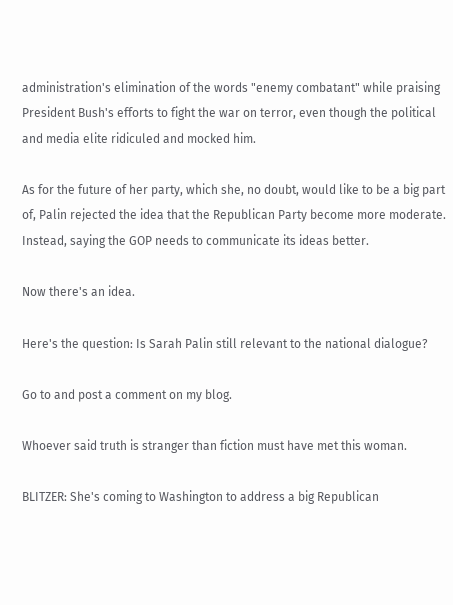administration's elimination of the words "enemy combatant" while praising President Bush's efforts to fight the war on terror, even though the political and media elite ridiculed and mocked him.

As for the future of her party, which she, no doubt, would like to be a big part of, Palin rejected the idea that the Republican Party become more moderate. Instead, saying the GOP needs to communicate its ideas better.

Now there's an idea.

Here's the question: Is Sarah Palin still relevant to the national dialogue?

Go to and post a comment on my blog.

Whoever said truth is stranger than fiction must have met this woman.

BLITZER: She's coming to Washington to address a big Republican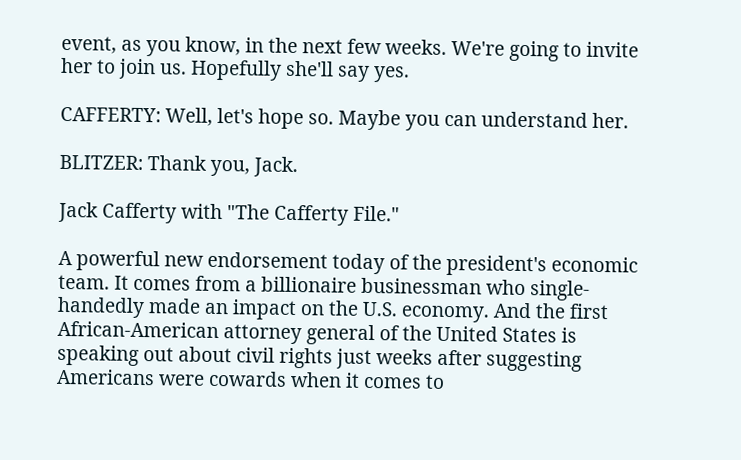event, as you know, in the next few weeks. We're going to invite her to join us. Hopefully she'll say yes.

CAFFERTY: Well, let's hope so. Maybe you can understand her.

BLITZER: Thank you, Jack.

Jack Cafferty with "The Cafferty File."

A powerful new endorsement today of the president's economic team. It comes from a billionaire businessman who single-handedly made an impact on the U.S. economy. And the first African-American attorney general of the United States is speaking out about civil rights just weeks after suggesting Americans were cowards when it comes to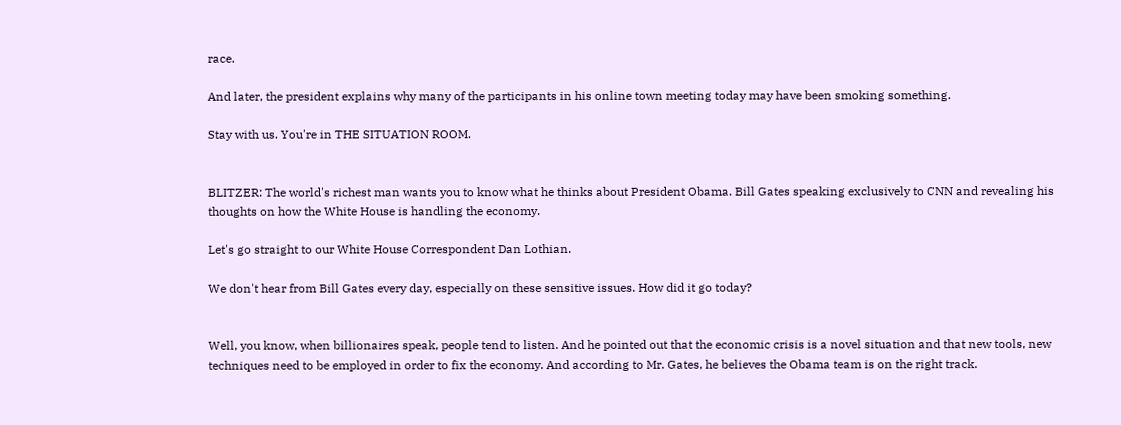race.

And later, the president explains why many of the participants in his online town meeting today may have been smoking something.

Stay with us. You're in THE SITUATION ROOM.


BLITZER: The world's richest man wants you to know what he thinks about President Obama. Bill Gates speaking exclusively to CNN and revealing his thoughts on how the White House is handling the economy.

Let's go straight to our White House Correspondent Dan Lothian.

We don't hear from Bill Gates every day, especially on these sensitive issues. How did it go today?


Well, you know, when billionaires speak, people tend to listen. And he pointed out that the economic crisis is a novel situation and that new tools, new techniques need to be employed in order to fix the economy. And according to Mr. Gates, he believes the Obama team is on the right track.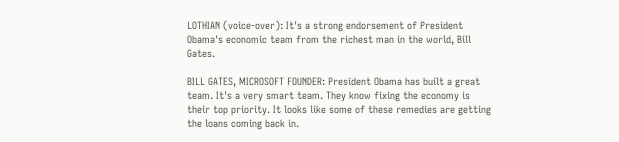LOTHIAN (voice-over): It's a strong endorsement of President Obama's economic team from the richest man in the world, Bill Gates.

BILL GATES, MICROSOFT FOUNDER: President Obama has built a great team. It's a very smart team. They know fixing the economy is their top priority. It looks like some of these remedies are getting the loans coming back in.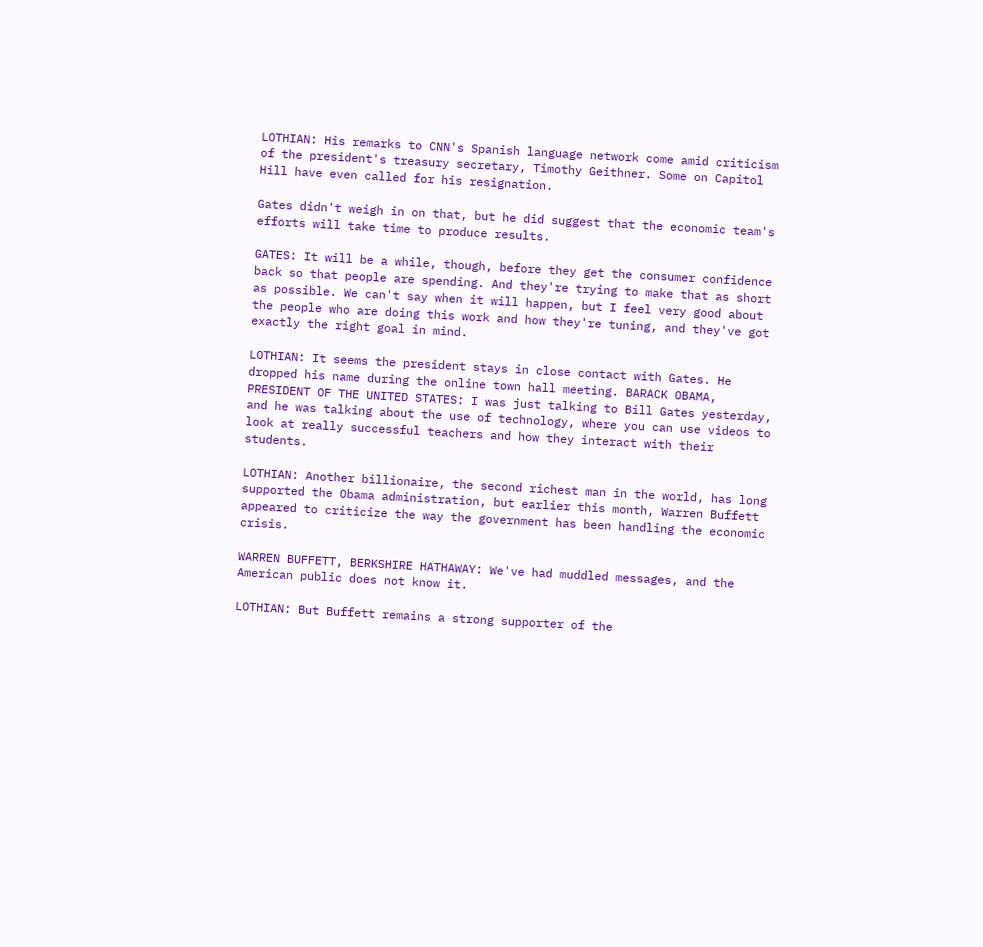LOTHIAN: His remarks to CNN's Spanish language network come amid criticism of the president's treasury secretary, Timothy Geithner. Some on Capitol Hill have even called for his resignation.

Gates didn't weigh in on that, but he did suggest that the economic team's efforts will take time to produce results.

GATES: It will be a while, though, before they get the consumer confidence back so that people are spending. And they're trying to make that as short as possible. We can't say when it will happen, but I feel very good about the people who are doing this work and how they're tuning, and they've got exactly the right goal in mind.

LOTHIAN: It seems the president stays in close contact with Gates. He dropped his name during the online town hall meeting. BARACK OBAMA, PRESIDENT OF THE UNITED STATES: I was just talking to Bill Gates yesterday, and he was talking about the use of technology, where you can use videos to look at really successful teachers and how they interact with their students.

LOTHIAN: Another billionaire, the second richest man in the world, has long supported the Obama administration, but earlier this month, Warren Buffett appeared to criticize the way the government has been handling the economic crisis.

WARREN BUFFETT, BERKSHIRE HATHAWAY: We've had muddled messages, and the American public does not know it.

LOTHIAN: But Buffett remains a strong supporter of the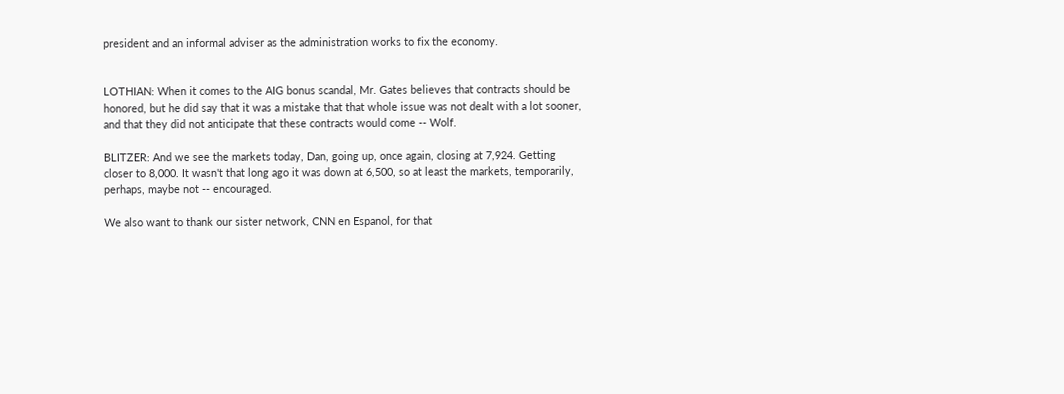president and an informal adviser as the administration works to fix the economy.


LOTHIAN: When it comes to the AIG bonus scandal, Mr. Gates believes that contracts should be honored, but he did say that it was a mistake that that whole issue was not dealt with a lot sooner, and that they did not anticipate that these contracts would come -- Wolf.

BLITZER: And we see the markets today, Dan, going up, once again, closing at 7,924. Getting closer to 8,000. It wasn't that long ago it was down at 6,500, so at least the markets, temporarily, perhaps, maybe not -- encouraged.

We also want to thank our sister network, CNN en Espanol, for that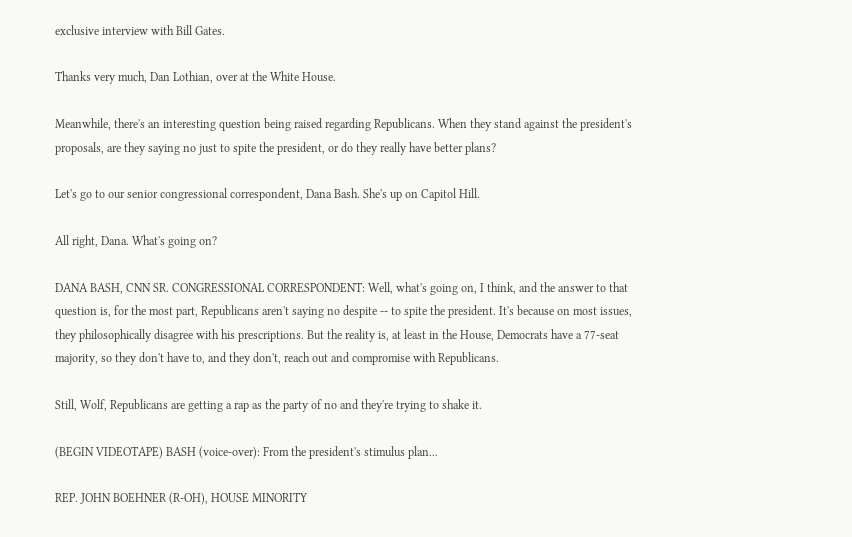exclusive interview with Bill Gates.

Thanks very much, Dan Lothian, over at the White House.

Meanwhile, there's an interesting question being raised regarding Republicans. When they stand against the president's proposals, are they saying no just to spite the president, or do they really have better plans?

Let's go to our senior congressional correspondent, Dana Bash. She's up on Capitol Hill.

All right, Dana. What's going on?

DANA BASH, CNN SR. CONGRESSIONAL CORRESPONDENT: Well, what's going on, I think, and the answer to that question is, for the most part, Republicans aren't saying no despite -- to spite the president. It's because on most issues, they philosophically disagree with his prescriptions. But the reality is, at least in the House, Democrats have a 77-seat majority, so they don't have to, and they don't, reach out and compromise with Republicans.

Still, Wolf, Republicans are getting a rap as the party of no and they're trying to shake it.

(BEGIN VIDEOTAPE) BASH (voice-over): From the president's stimulus plan...

REP. JOHN BOEHNER (R-OH), HOUSE MINORITY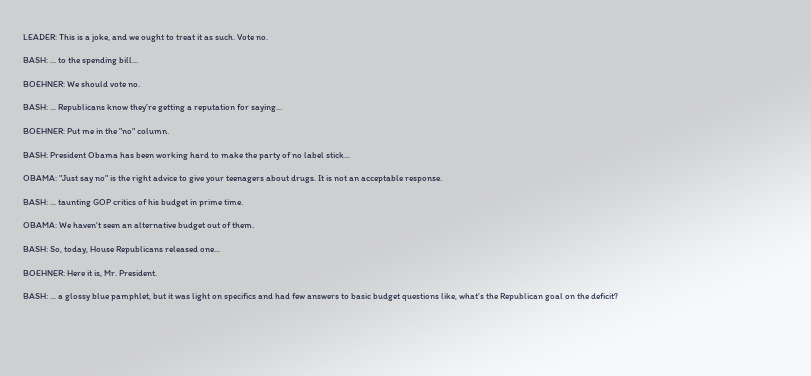LEADER: This is a joke, and we ought to treat it as such. Vote no.

BASH: ... to the spending bill...

BOEHNER: We should vote no.

BASH: ... Republicans know they're getting a reputation for saying...

BOEHNER: Put me in the "no" column.

BASH: President Obama has been working hard to make the party of no label stick...

OBAMA: "Just say no" is the right advice to give your teenagers about drugs. It is not an acceptable response.

BASH: ... taunting GOP critics of his budget in prime time.

OBAMA: We haven't seen an alternative budget out of them.

BASH: So, today, House Republicans released one...

BOEHNER: Here it is, Mr. President.

BASH: ... a glossy blue pamphlet, but it was light on specifics and had few answers to basic budget questions like, what's the Republican goal on the deficit?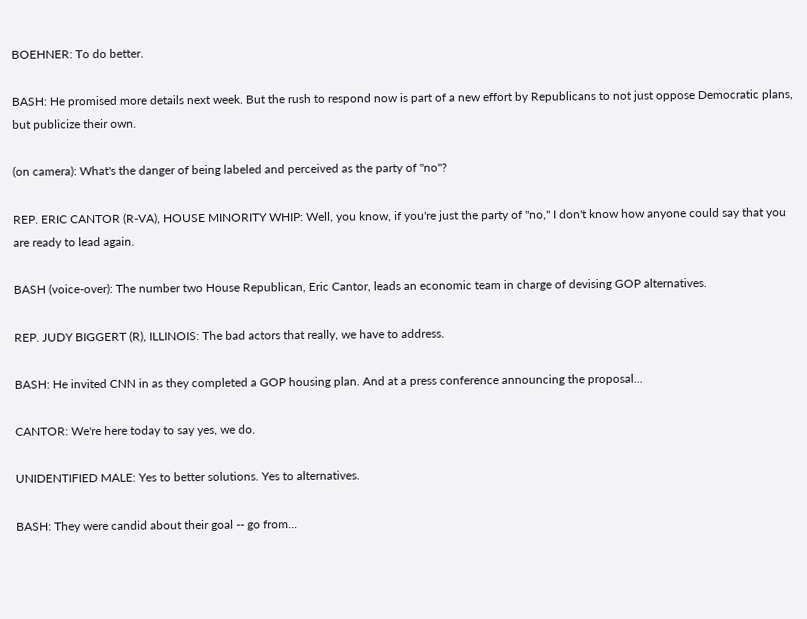BOEHNER: To do better.

BASH: He promised more details next week. But the rush to respond now is part of a new effort by Republicans to not just oppose Democratic plans, but publicize their own.

(on camera): What's the danger of being labeled and perceived as the party of "no"?

REP. ERIC CANTOR (R-VA), HOUSE MINORITY WHIP: Well, you know, if you're just the party of "no," I don't know how anyone could say that you are ready to lead again.

BASH (voice-over): The number two House Republican, Eric Cantor, leads an economic team in charge of devising GOP alternatives.

REP. JUDY BIGGERT (R), ILLINOIS: The bad actors that really, we have to address.

BASH: He invited CNN in as they completed a GOP housing plan. And at a press conference announcing the proposal...

CANTOR: We're here today to say yes, we do.

UNIDENTIFIED MALE: Yes to better solutions. Yes to alternatives.

BASH: They were candid about their goal -- go from...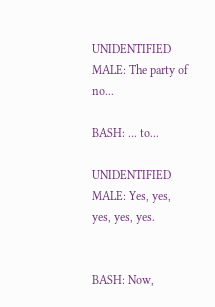UNIDENTIFIED MALE: The party of no...

BASH: ... to...

UNIDENTIFIED MALE: Yes, yes, yes, yes, yes.


BASH: Now,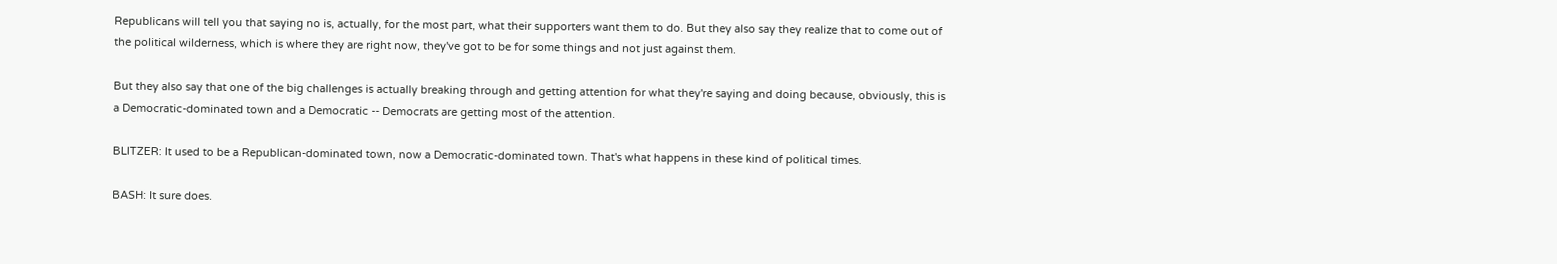Republicans will tell you that saying no is, actually, for the most part, what their supporters want them to do. But they also say they realize that to come out of the political wilderness, which is where they are right now, they've got to be for some things and not just against them.

But they also say that one of the big challenges is actually breaking through and getting attention for what they're saying and doing because, obviously, this is a Democratic-dominated town and a Democratic -- Democrats are getting most of the attention.

BLITZER: It used to be a Republican-dominated town, now a Democratic-dominated town. That's what happens in these kind of political times.

BASH: It sure does.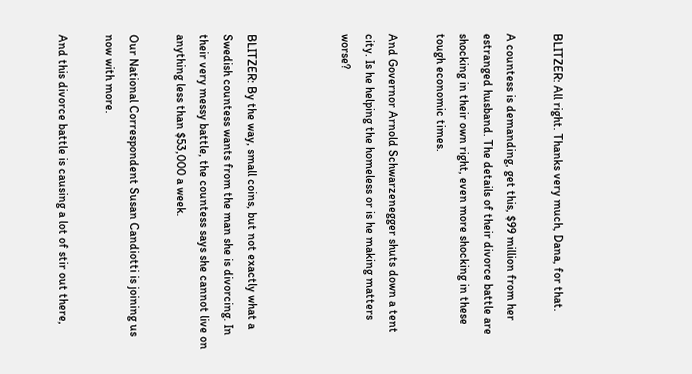BLITZER: All right. Thanks very much, Dana, for that.

A countess is demanding, get this, $99 million from her estranged husband. The details of their divorce battle are shocking in their own right, even more shocking in these tough economic times.

And Governor Arnold Schwarzenegger shuts down a tent city. Is he helping the homeless or is he making matters worse?



BLITZER: By the way, small coins, but not exactly what a Swedish countess wants from the man she is divorcing. In their very messy battle, the countess says she cannot live on anything less than $53,000 a week.

Our National Correspondent Susan Candiotti is joining us now with more.

And this divorce battle is causing a lot of stir out there,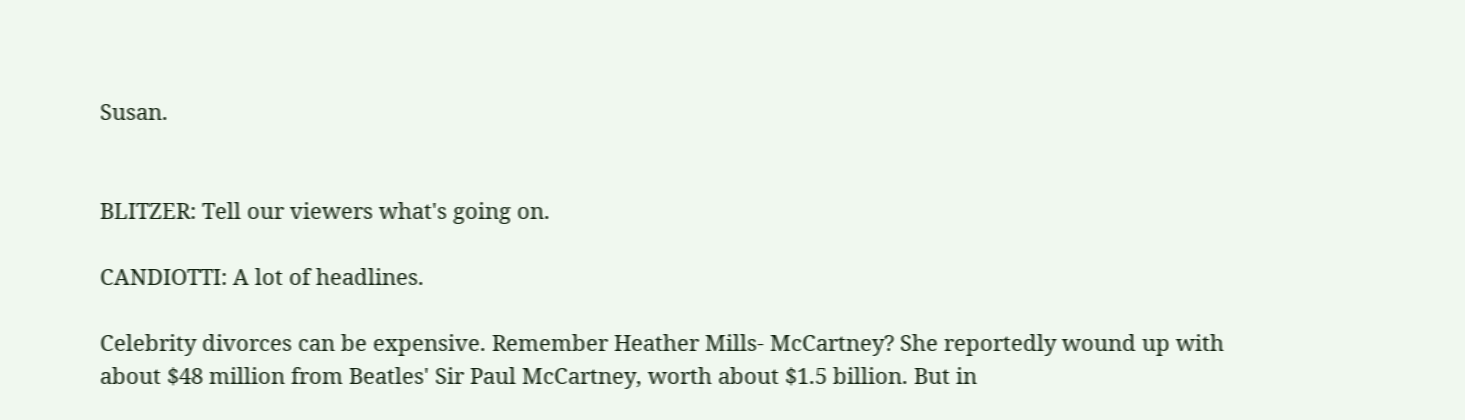Susan.


BLITZER: Tell our viewers what's going on.

CANDIOTTI: A lot of headlines.

Celebrity divorces can be expensive. Remember Heather Mills- McCartney? She reportedly wound up with about $48 million from Beatles' Sir Paul McCartney, worth about $1.5 billion. But in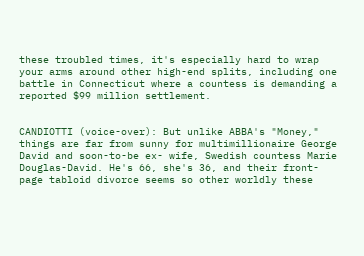these troubled times, it's especially hard to wrap your arms around other high-end splits, including one battle in Connecticut where a countess is demanding a reported $99 million settlement.


CANDIOTTI (voice-over): But unlike ABBA's "Money," things are far from sunny for multimillionaire George David and soon-to-be ex- wife, Swedish countess Marie Douglas-David. He's 66, she's 36, and their front-page tabloid divorce seems so other worldly these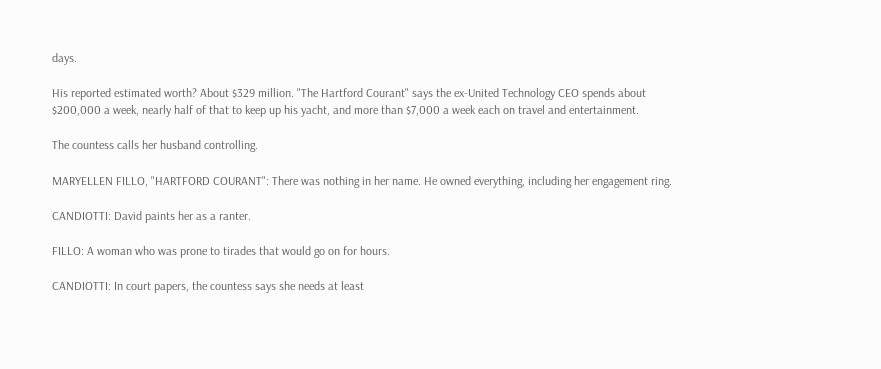days.

His reported estimated worth? About $329 million. "The Hartford Courant" says the ex-United Technology CEO spends about $200,000 a week, nearly half of that to keep up his yacht, and more than $7,000 a week each on travel and entertainment.

The countess calls her husband controlling.

MARYELLEN FILLO, "HARTFORD COURANT": There was nothing in her name. He owned everything, including her engagement ring.

CANDIOTTI: David paints her as a ranter.

FILLO: A woman who was prone to tirades that would go on for hours.

CANDIOTTI: In court papers, the countess says she needs at least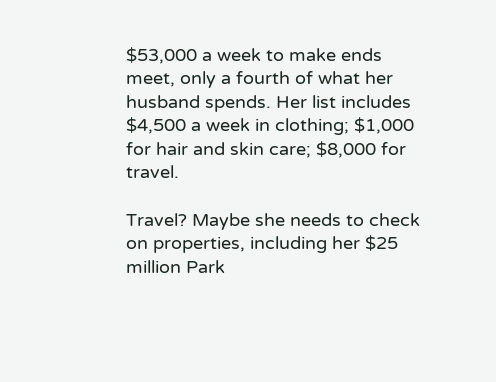$53,000 a week to make ends meet, only a fourth of what her husband spends. Her list includes $4,500 a week in clothing; $1,000 for hair and skin care; $8,000 for travel.

Travel? Maybe she needs to check on properties, including her $25 million Park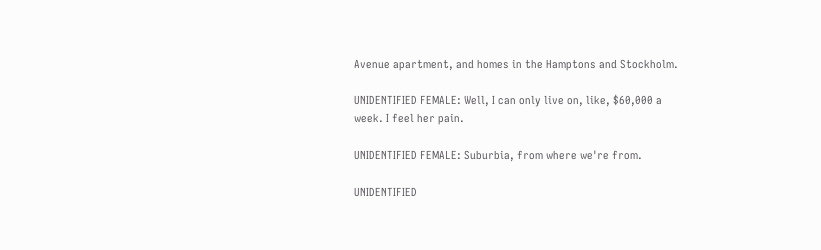Avenue apartment, and homes in the Hamptons and Stockholm.

UNIDENTIFIED FEMALE: Well, I can only live on, like, $60,000 a week. I feel her pain.

UNIDENTIFIED FEMALE: Suburbia, from where we're from.

UNIDENTIFIED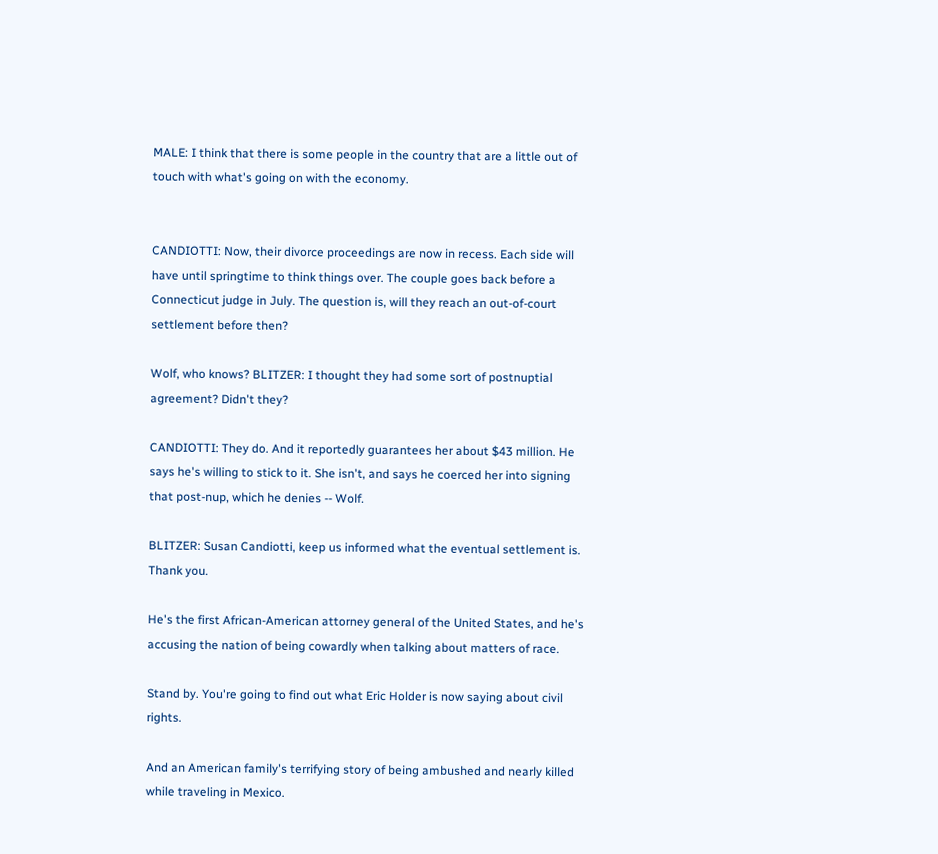MALE: I think that there is some people in the country that are a little out of touch with what's going on with the economy.


CANDIOTTI: Now, their divorce proceedings are now in recess. Each side will have until springtime to think things over. The couple goes back before a Connecticut judge in July. The question is, will they reach an out-of-court settlement before then?

Wolf, who knows? BLITZER: I thought they had some sort of postnuptial agreement? Didn't they?

CANDIOTTI: They do. And it reportedly guarantees her about $43 million. He says he's willing to stick to it. She isn't, and says he coerced her into signing that post-nup, which he denies -- Wolf.

BLITZER: Susan Candiotti, keep us informed what the eventual settlement is. Thank you.

He's the first African-American attorney general of the United States, and he's accusing the nation of being cowardly when talking about matters of race.

Stand by. You're going to find out what Eric Holder is now saying about civil rights.

And an American family's terrifying story of being ambushed and nearly killed while traveling in Mexico.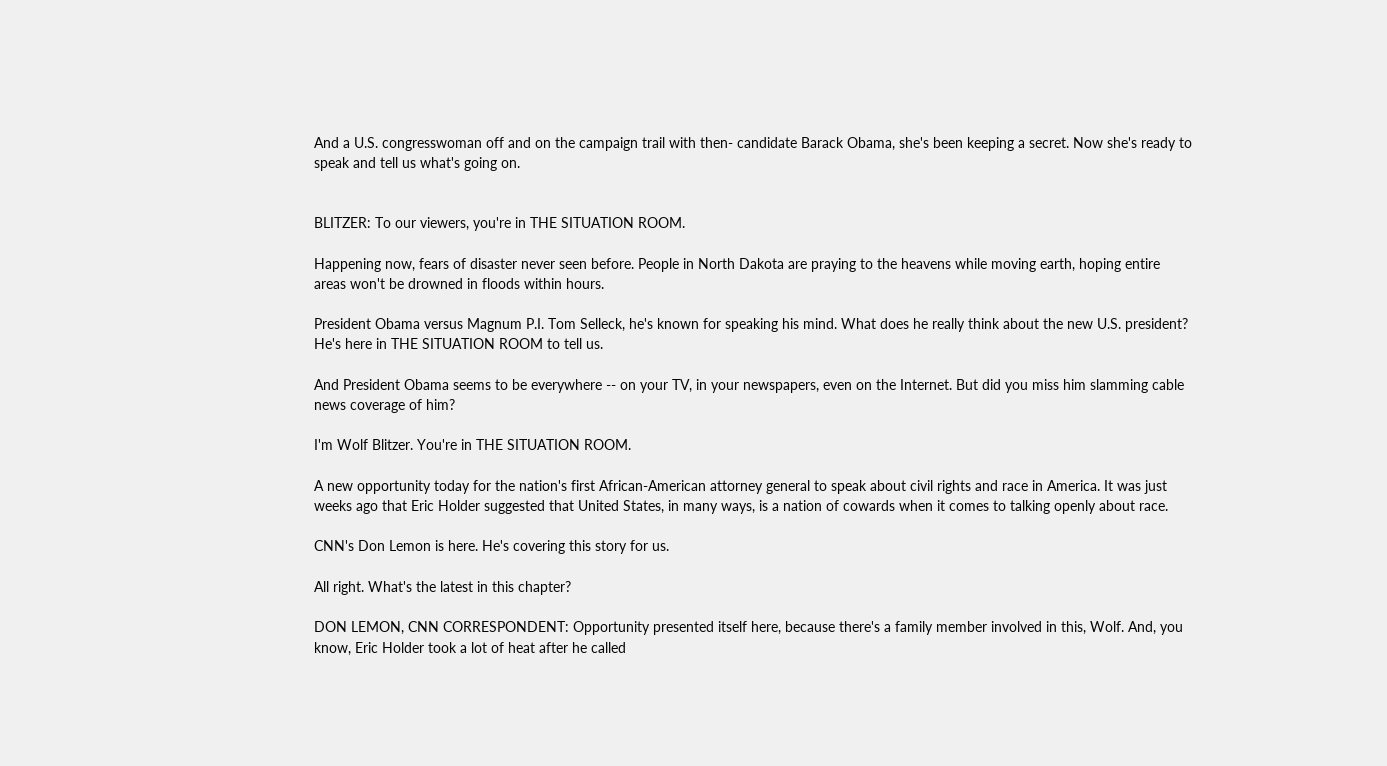And a U.S. congresswoman off and on the campaign trail with then- candidate Barack Obama, she's been keeping a secret. Now she's ready to speak and tell us what's going on.


BLITZER: To our viewers, you're in THE SITUATION ROOM.

Happening now, fears of disaster never seen before. People in North Dakota are praying to the heavens while moving earth, hoping entire areas won't be drowned in floods within hours.

President Obama versus Magnum P.I. Tom Selleck, he's known for speaking his mind. What does he really think about the new U.S. president? He's here in THE SITUATION ROOM to tell us.

And President Obama seems to be everywhere -- on your TV, in your newspapers, even on the Internet. But did you miss him slamming cable news coverage of him?

I'm Wolf Blitzer. You're in THE SITUATION ROOM.

A new opportunity today for the nation's first African-American attorney general to speak about civil rights and race in America. It was just weeks ago that Eric Holder suggested that United States, in many ways, is a nation of cowards when it comes to talking openly about race.

CNN's Don Lemon is here. He's covering this story for us.

All right. What's the latest in this chapter?

DON LEMON, CNN CORRESPONDENT: Opportunity presented itself here, because there's a family member involved in this, Wolf. And, you know, Eric Holder took a lot of heat after he called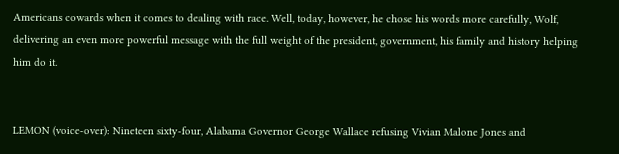Americans cowards when it comes to dealing with race. Well, today, however, he chose his words more carefully, Wolf, delivering an even more powerful message with the full weight of the president, government, his family and history helping him do it.


LEMON (voice-over): Nineteen sixty-four, Alabama Governor George Wallace refusing Vivian Malone Jones and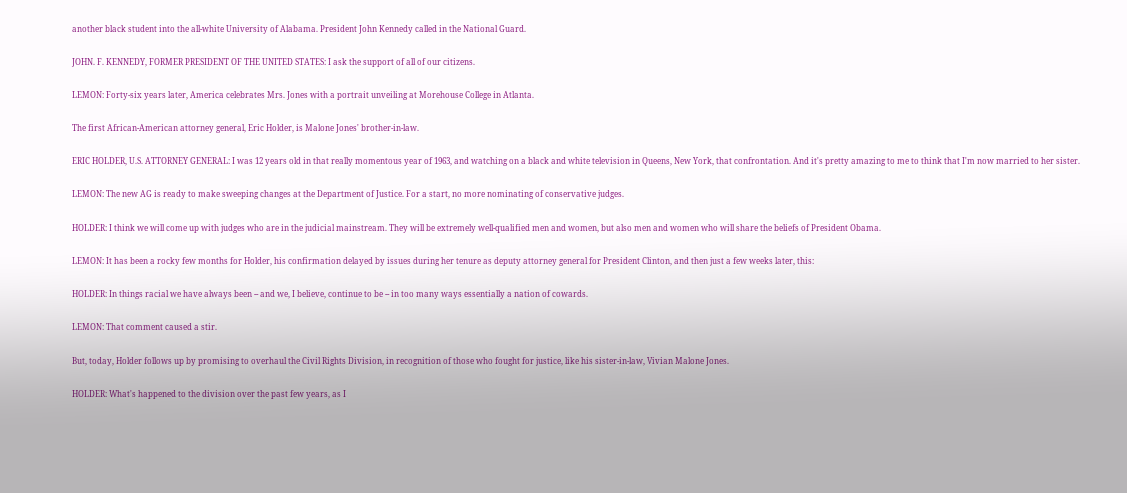another black student into the all-white University of Alabama. President John Kennedy called in the National Guard.

JOHN. F. KENNEDY, FORMER PRESIDENT OF THE UNITED STATES: I ask the support of all of our citizens.

LEMON: Forty-six years later, America celebrates Mrs. Jones with a portrait unveiling at Morehouse College in Atlanta.

The first African-American attorney general, Eric Holder, is Malone Jones' brother-in-law.

ERIC HOLDER, U.S. ATTORNEY GENERAL: I was 12 years old in that really momentous year of 1963, and watching on a black and white television in Queens, New York, that confrontation. And it's pretty amazing to me to think that I'm now married to her sister.

LEMON: The new AG is ready to make sweeping changes at the Department of Justice. For a start, no more nominating of conservative judges.

HOLDER: I think we will come up with judges who are in the judicial mainstream. They will be extremely well-qualified men and women, but also men and women who will share the beliefs of President Obama.

LEMON: It has been a rocky few months for Holder, his confirmation delayed by issues during her tenure as deputy attorney general for President Clinton, and then just a few weeks later, this:

HOLDER: In things racial we have always been -- and we, I believe, continue to be -- in too many ways essentially a nation of cowards.

LEMON: That comment caused a stir.

But, today, Holder follows up by promising to overhaul the Civil Rights Division, in recognition of those who fought for justice, like his sister-in-law, Vivian Malone Jones.

HOLDER: What's happened to the division over the past few years, as I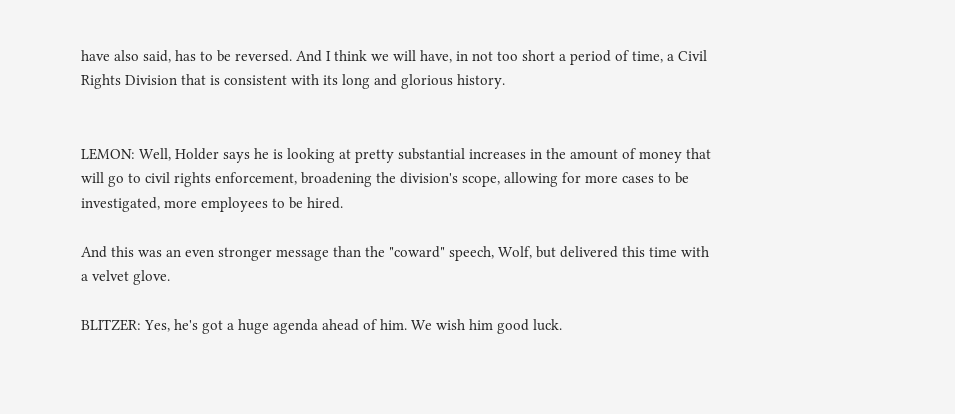have also said, has to be reversed. And I think we will have, in not too short a period of time, a Civil Rights Division that is consistent with its long and glorious history.


LEMON: Well, Holder says he is looking at pretty substantial increases in the amount of money that will go to civil rights enforcement, broadening the division's scope, allowing for more cases to be investigated, more employees to be hired.

And this was an even stronger message than the "coward" speech, Wolf, but delivered this time with a velvet glove.

BLITZER: Yes, he's got a huge agenda ahead of him. We wish him good luck.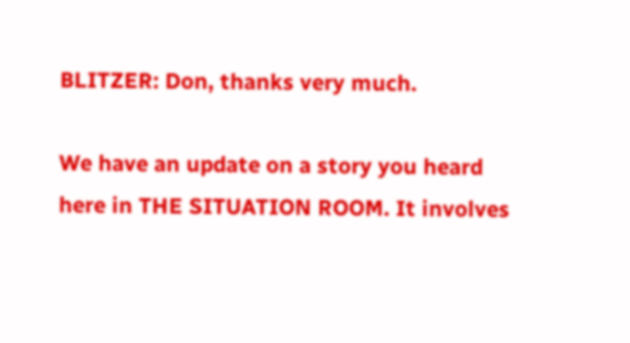BLITZER: Don, thanks very much.

We have an update on a story you heard here in THE SITUATION ROOM. It involves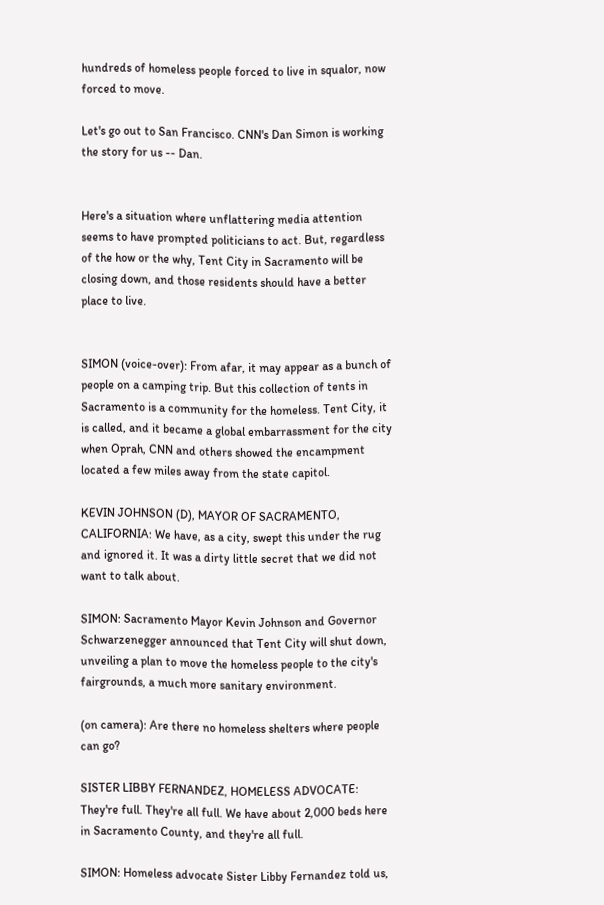hundreds of homeless people forced to live in squalor, now forced to move.

Let's go out to San Francisco. CNN's Dan Simon is working the story for us -- Dan.


Here's a situation where unflattering media attention seems to have prompted politicians to act. But, regardless of the how or the why, Tent City in Sacramento will be closing down, and those residents should have a better place to live.


SIMON (voice-over): From afar, it may appear as a bunch of people on a camping trip. But this collection of tents in Sacramento is a community for the homeless. Tent City, it is called, and it became a global embarrassment for the city when Oprah, CNN and others showed the encampment located a few miles away from the state capitol.

KEVIN JOHNSON (D), MAYOR OF SACRAMENTO, CALIFORNIA: We have, as a city, swept this under the rug and ignored it. It was a dirty little secret that we did not want to talk about.

SIMON: Sacramento Mayor Kevin Johnson and Governor Schwarzenegger announced that Tent City will shut down, unveiling a plan to move the homeless people to the city's fairgrounds, a much more sanitary environment.

(on camera): Are there no homeless shelters where people can go?

SISTER LIBBY FERNANDEZ, HOMELESS ADVOCATE: They're full. They're all full. We have about 2,000 beds here in Sacramento County, and they're all full.

SIMON: Homeless advocate Sister Libby Fernandez told us,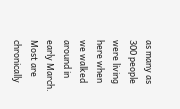as many as 300 people were living here when we walked around in early March. Most are chronically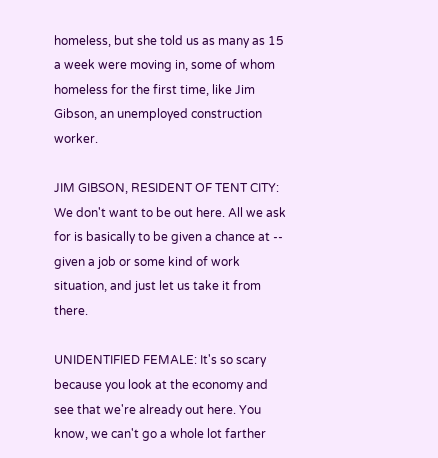homeless, but she told us as many as 15 a week were moving in, some of whom homeless for the first time, like Jim Gibson, an unemployed construction worker.

JIM GIBSON, RESIDENT OF TENT CITY: We don't want to be out here. All we ask for is basically to be given a chance at -- given a job or some kind of work situation, and just let us take it from there.

UNIDENTIFIED FEMALE: It's so scary because you look at the economy and see that we're already out here. You know, we can't go a whole lot farther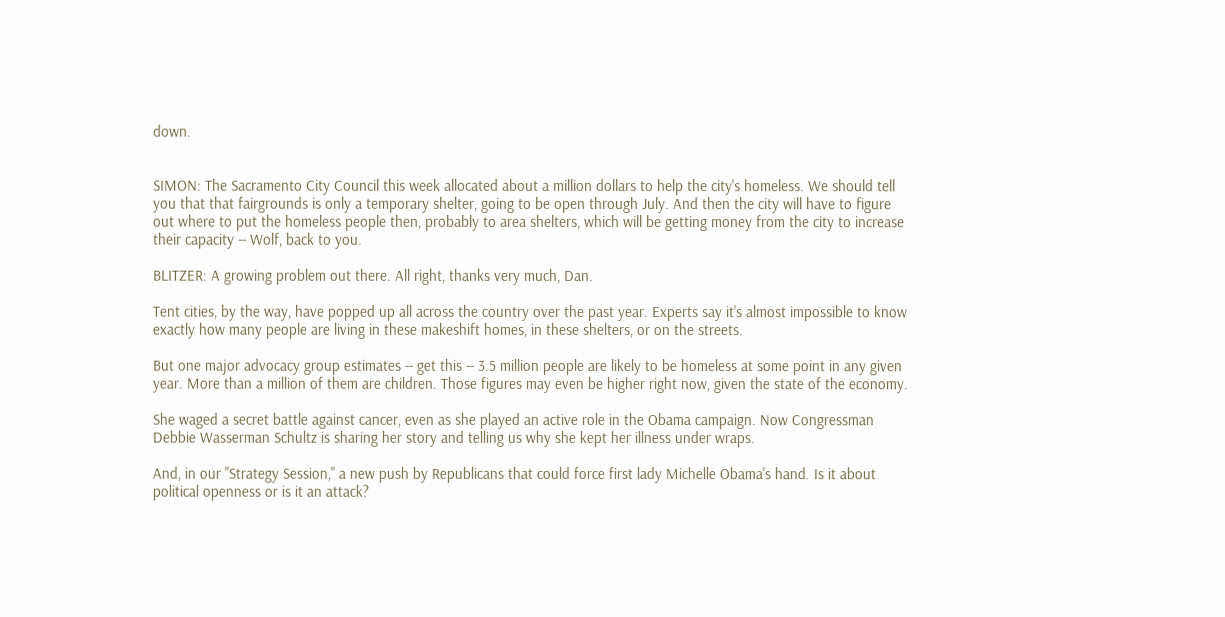down.


SIMON: The Sacramento City Council this week allocated about a million dollars to help the city's homeless. We should tell you that that fairgrounds is only a temporary shelter, going to be open through July. And then the city will have to figure out where to put the homeless people then, probably to area shelters, which will be getting money from the city to increase their capacity -- Wolf, back to you.

BLITZER: A growing problem out there. All right, thanks very much, Dan.

Tent cities, by the way, have popped up all across the country over the past year. Experts say it's almost impossible to know exactly how many people are living in these makeshift homes, in these shelters, or on the streets.

But one major advocacy group estimates -- get this -- 3.5 million people are likely to be homeless at some point in any given year. More than a million of them are children. Those figures may even be higher right now, given the state of the economy.

She waged a secret battle against cancer, even as she played an active role in the Obama campaign. Now Congressman Debbie Wasserman Schultz is sharing her story and telling us why she kept her illness under wraps.

And, in our "Strategy Session," a new push by Republicans that could force first lady Michelle Obama's hand. Is it about political openness or is it an attack?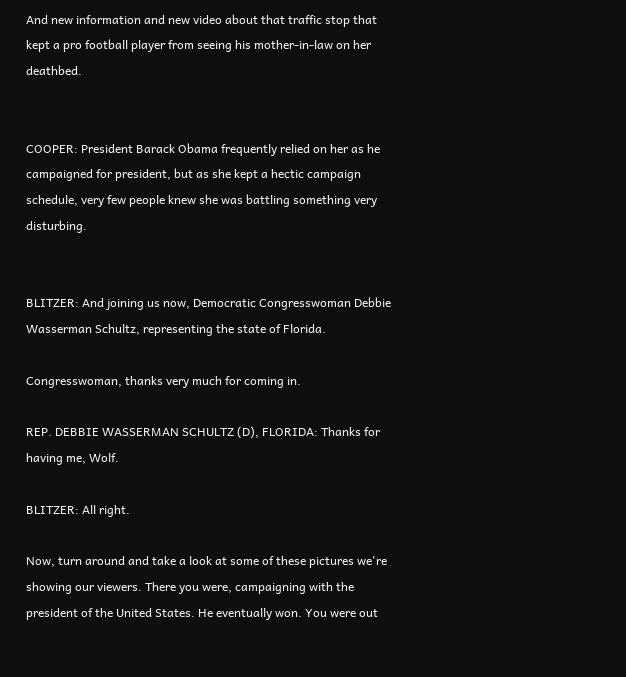And new information and new video about that traffic stop that kept a pro football player from seeing his mother-in-law on her deathbed.


COOPER: President Barack Obama frequently relied on her as he campaigned for president, but as she kept a hectic campaign schedule, very few people knew she was battling something very disturbing.


BLITZER: And joining us now, Democratic Congresswoman Debbie Wasserman Schultz, representing the state of Florida.

Congresswoman, thanks very much for coming in.

REP. DEBBIE WASSERMAN SCHULTZ (D), FLORIDA: Thanks for having me, Wolf.

BLITZER: All right.

Now, turn around and take a look at some of these pictures we're showing our viewers. There you were, campaigning with the president of the United States. He eventually won. You were out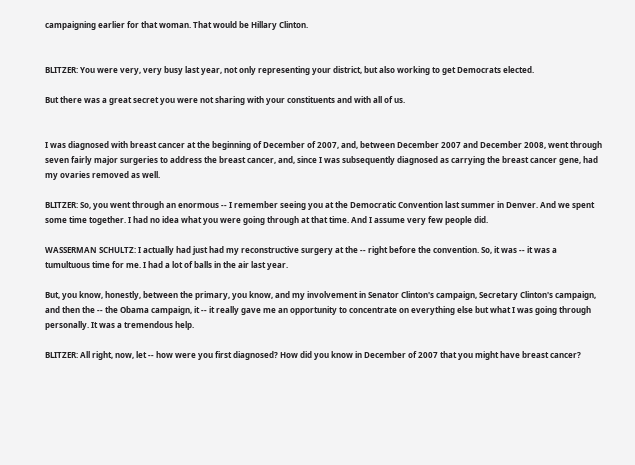campaigning earlier for that woman. That would be Hillary Clinton.


BLITZER: You were very, very busy last year, not only representing your district, but also working to get Democrats elected.

But there was a great secret you were not sharing with your constituents and with all of us.


I was diagnosed with breast cancer at the beginning of December of 2007, and, between December 2007 and December 2008, went through seven fairly major surgeries to address the breast cancer, and, since I was subsequently diagnosed as carrying the breast cancer gene, had my ovaries removed as well.

BLITZER: So, you went through an enormous -- I remember seeing you at the Democratic Convention last summer in Denver. And we spent some time together. I had no idea what you were going through at that time. And I assume very few people did.

WASSERMAN SCHULTZ: I actually had just had my reconstructive surgery at the -- right before the convention. So, it was -- it was a tumultuous time for me. I had a lot of balls in the air last year.

But, you know, honestly, between the primary, you know, and my involvement in Senator Clinton's campaign, Secretary Clinton's campaign, and then the -- the Obama campaign, it -- it really gave me an opportunity to concentrate on everything else but what I was going through personally. It was a tremendous help.

BLITZER: All right, now, let -- how were you first diagnosed? How did you know in December of 2007 that you might have breast cancer?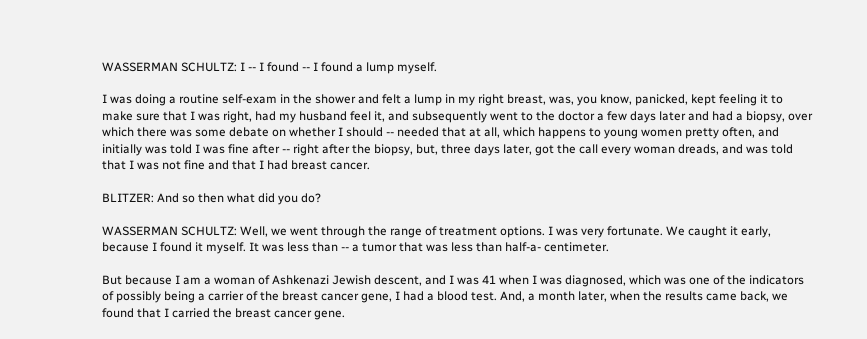WASSERMAN SCHULTZ: I -- I found -- I found a lump myself.

I was doing a routine self-exam in the shower and felt a lump in my right breast, was, you know, panicked, kept feeling it to make sure that I was right, had my husband feel it, and subsequently went to the doctor a few days later and had a biopsy, over which there was some debate on whether I should -- needed that at all, which happens to young women pretty often, and initially was told I was fine after -- right after the biopsy, but, three days later, got the call every woman dreads, and was told that I was not fine and that I had breast cancer.

BLITZER: And so then what did you do?

WASSERMAN SCHULTZ: Well, we went through the range of treatment options. I was very fortunate. We caught it early, because I found it myself. It was less than -- a tumor that was less than half-a- centimeter.

But because I am a woman of Ashkenazi Jewish descent, and I was 41 when I was diagnosed, which was one of the indicators of possibly being a carrier of the breast cancer gene, I had a blood test. And, a month later, when the results came back, we found that I carried the breast cancer gene.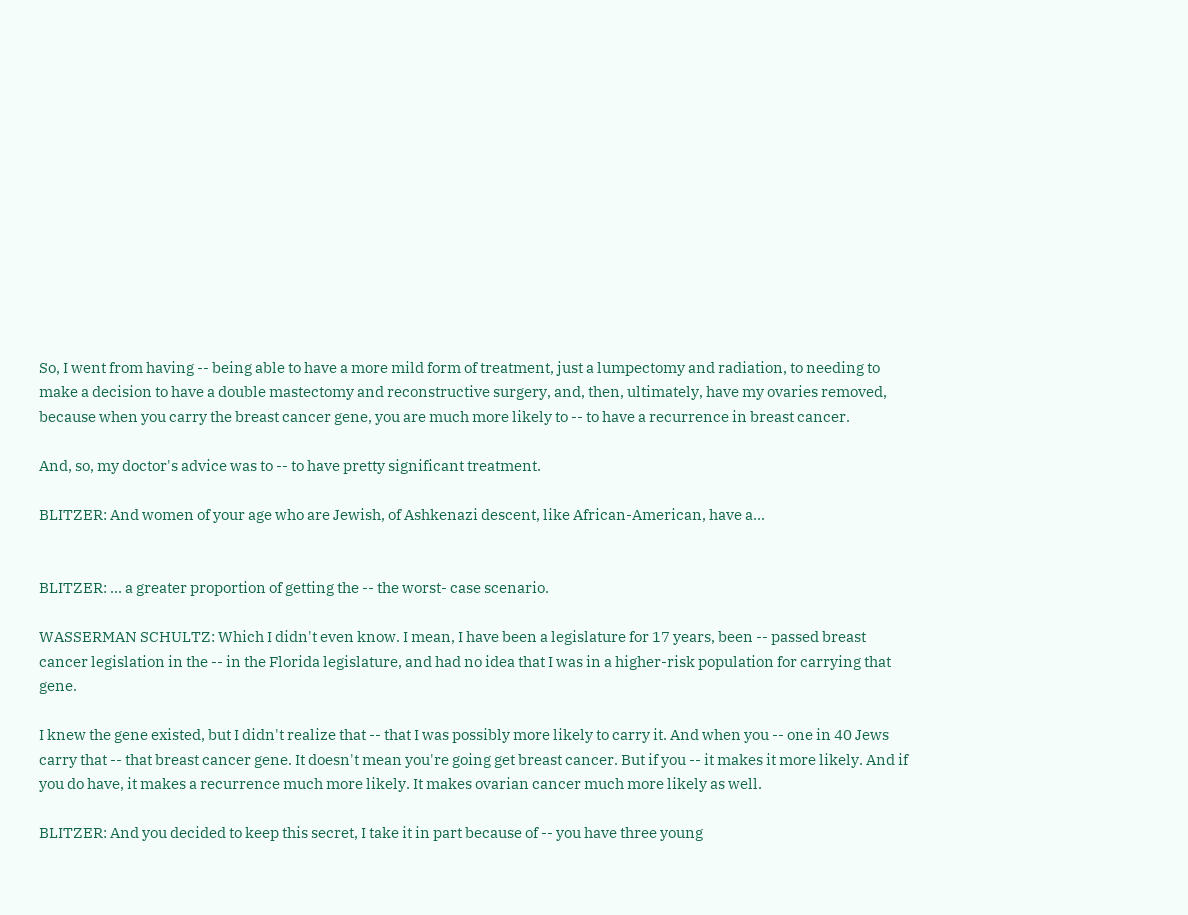So, I went from having -- being able to have a more mild form of treatment, just a lumpectomy and radiation, to needing to make a decision to have a double mastectomy and reconstructive surgery, and, then, ultimately, have my ovaries removed, because when you carry the breast cancer gene, you are much more likely to -- to have a recurrence in breast cancer.

And, so, my doctor's advice was to -- to have pretty significant treatment.

BLITZER: And women of your age who are Jewish, of Ashkenazi descent, like African-American, have a...


BLITZER: ... a greater proportion of getting the -- the worst- case scenario.

WASSERMAN SCHULTZ: Which I didn't even know. I mean, I have been a legislature for 17 years, been -- passed breast cancer legislation in the -- in the Florida legislature, and had no idea that I was in a higher-risk population for carrying that gene.

I knew the gene existed, but I didn't realize that -- that I was possibly more likely to carry it. And when you -- one in 40 Jews carry that -- that breast cancer gene. It doesn't mean you're going get breast cancer. But if you -- it makes it more likely. And if you do have, it makes a recurrence much more likely. It makes ovarian cancer much more likely as well.

BLITZER: And you decided to keep this secret, I take it in part because of -- you have three young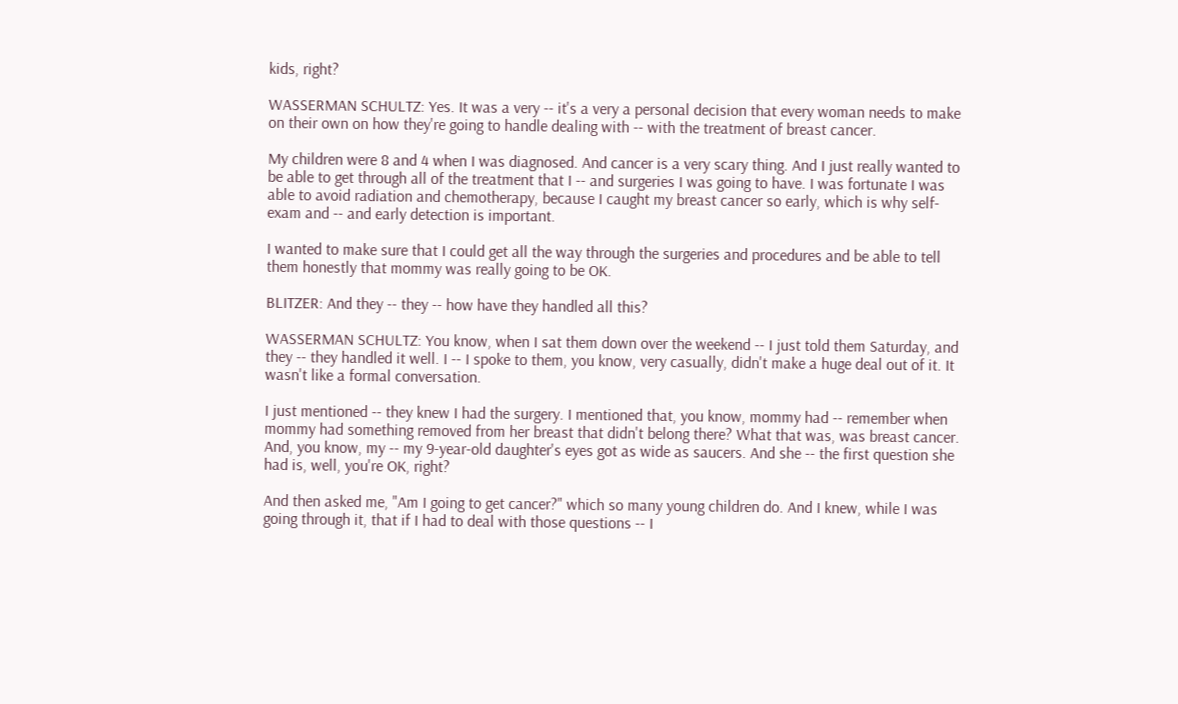kids, right?

WASSERMAN SCHULTZ: Yes. It was a very -- it's a very a personal decision that every woman needs to make on their own on how they're going to handle dealing with -- with the treatment of breast cancer.

My children were 8 and 4 when I was diagnosed. And cancer is a very scary thing. And I just really wanted to be able to get through all of the treatment that I -- and surgeries I was going to have. I was fortunate I was able to avoid radiation and chemotherapy, because I caught my breast cancer so early, which is why self-exam and -- and early detection is important.

I wanted to make sure that I could get all the way through the surgeries and procedures and be able to tell them honestly that mommy was really going to be OK.

BLITZER: And they -- they -- how have they handled all this?

WASSERMAN SCHULTZ: You know, when I sat them down over the weekend -- I just told them Saturday, and they -- they handled it well. I -- I spoke to them, you know, very casually, didn't make a huge deal out of it. It wasn't like a formal conversation.

I just mentioned -- they knew I had the surgery. I mentioned that, you know, mommy had -- remember when mommy had something removed from her breast that didn't belong there? What that was, was breast cancer. And, you know, my -- my 9-year-old daughter's eyes got as wide as saucers. And she -- the first question she had is, well, you're OK, right?

And then asked me, "Am I going to get cancer?" which so many young children do. And I knew, while I was going through it, that if I had to deal with those questions -- I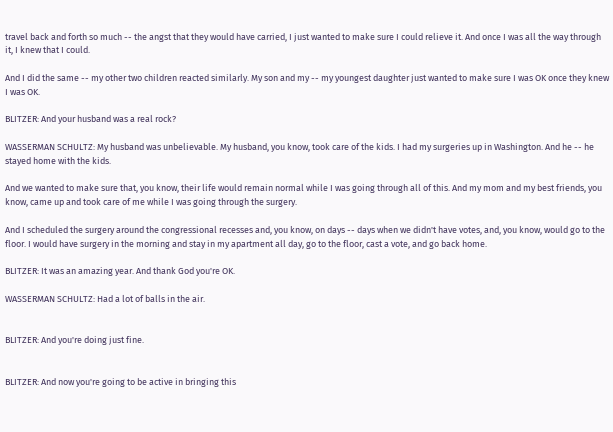travel back and forth so much -- the angst that they would have carried, I just wanted to make sure I could relieve it. And once I was all the way through it, I knew that I could.

And I did the same -- my other two children reacted similarly. My son and my -- my youngest daughter just wanted to make sure I was OK once they knew I was OK.

BLITZER: And your husband was a real rock?

WASSERMAN SCHULTZ: My husband was unbelievable. My husband, you know, took care of the kids. I had my surgeries up in Washington. And he -- he stayed home with the kids.

And we wanted to make sure that, you know, their life would remain normal while I was going through all of this. And my mom and my best friends, you know, came up and took care of me while I was going through the surgery.

And I scheduled the surgery around the congressional recesses and, you know, on days -- days when we didn't have votes, and, you know, would go to the floor. I would have surgery in the morning and stay in my apartment all day, go to the floor, cast a vote, and go back home.

BLITZER: It was an amazing year. And thank God you're OK.

WASSERMAN SCHULTZ: Had a lot of balls in the air.


BLITZER: And you're doing just fine.


BLITZER: And now you're going to be active in bringing this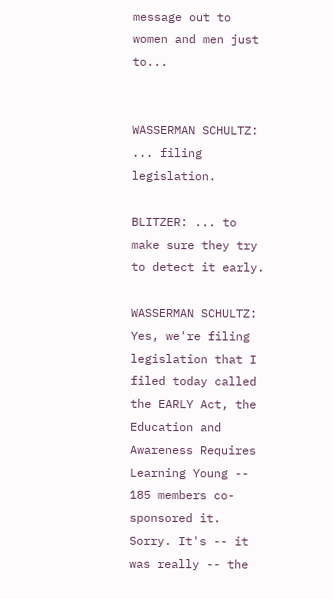message out to women and men just to...


WASSERMAN SCHULTZ: ... filing legislation.

BLITZER: ... to make sure they try to detect it early.

WASSERMAN SCHULTZ: Yes, we're filing legislation that I filed today called the EARLY Act, the Education and Awareness Requires Learning Young -- 185 members co-sponsored it. Sorry. It's -- it was really -- the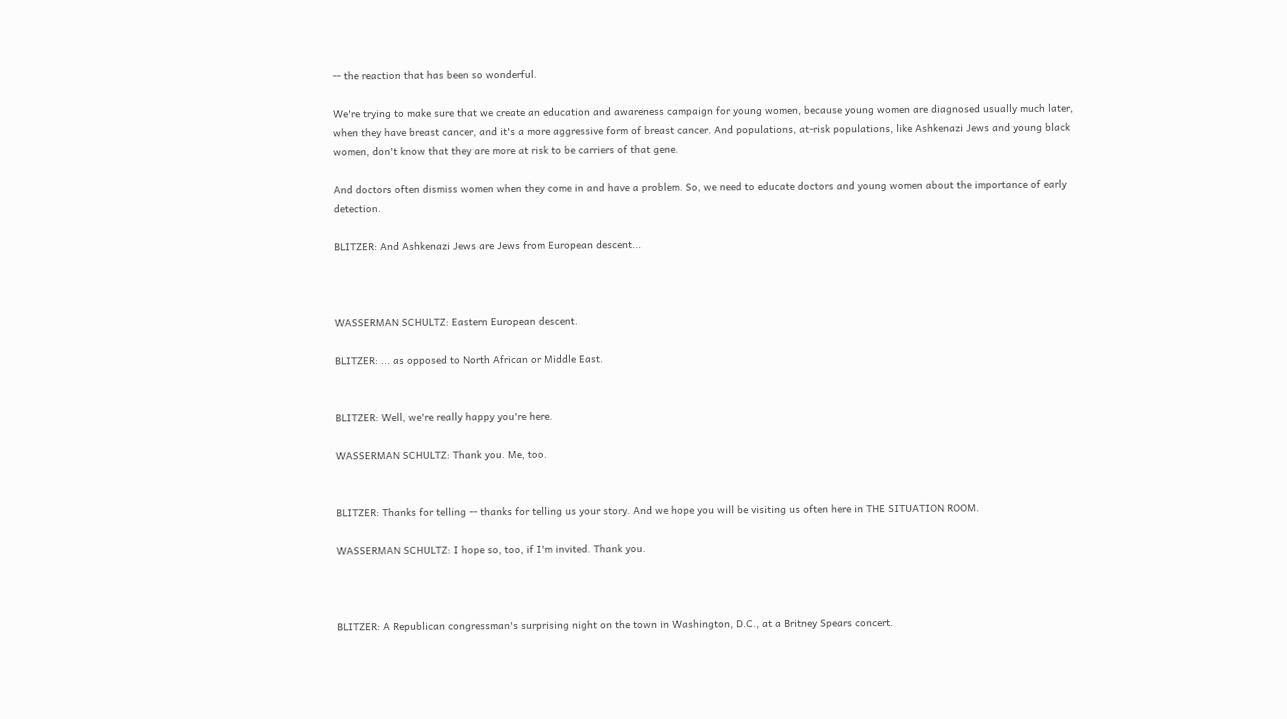-- the reaction that has been so wonderful.

We're trying to make sure that we create an education and awareness campaign for young women, because young women are diagnosed usually much later, when they have breast cancer, and it's a more aggressive form of breast cancer. And populations, at-risk populations, like Ashkenazi Jews and young black women, don't know that they are more at risk to be carriers of that gene.

And doctors often dismiss women when they come in and have a problem. So, we need to educate doctors and young women about the importance of early detection.

BLITZER: And Ashkenazi Jews are Jews from European descent...



WASSERMAN SCHULTZ: Eastern European descent.

BLITZER: ... as opposed to North African or Middle East.


BLITZER: Well, we're really happy you're here.

WASSERMAN SCHULTZ: Thank you. Me, too.


BLITZER: Thanks for telling -- thanks for telling us your story. And we hope you will be visiting us often here in THE SITUATION ROOM.

WASSERMAN SCHULTZ: I hope so, too, if I'm invited. Thank you.



BLITZER: A Republican congressman's surprising night on the town in Washington, D.C., at a Britney Spears concert.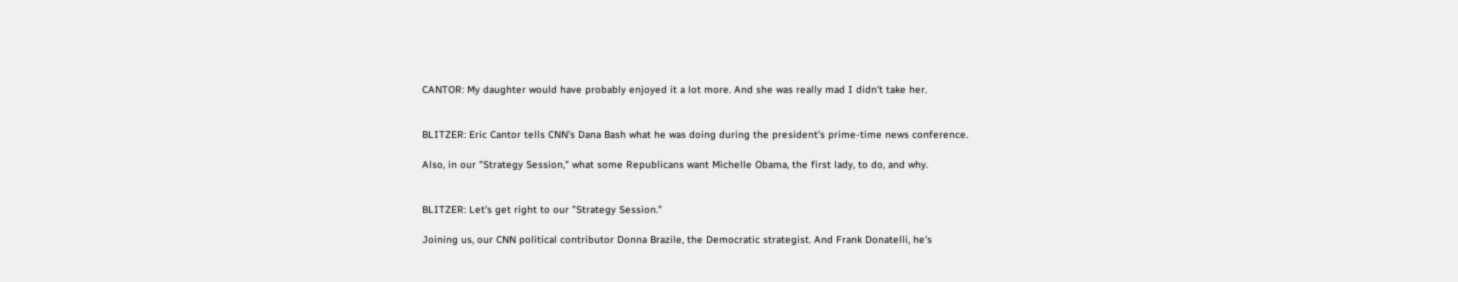CANTOR: My daughter would have probably enjoyed it a lot more. And she was really mad I didn't take her.


BLITZER: Eric Cantor tells CNN's Dana Bash what he was doing during the president's prime-time news conference.

Also, in our "Strategy Session," what some Republicans want Michelle Obama, the first lady, to do, and why.


BLITZER: Let's get right to our "Strategy Session."

Joining us, our CNN political contributor Donna Brazile, the Democratic strategist. And Frank Donatelli, he's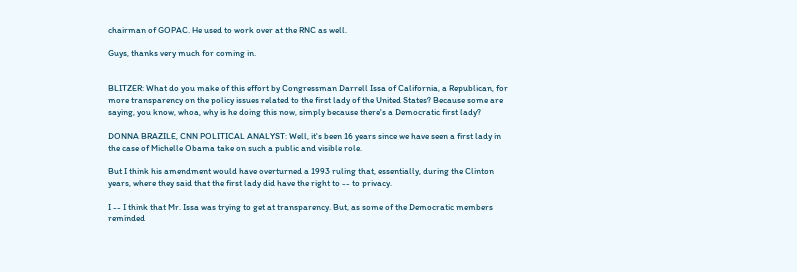chairman of GOPAC. He used to work over at the RNC as well.

Guys, thanks very much for coming in.


BLITZER: What do you make of this effort by Congressman Darrell Issa of California, a Republican, for more transparency on the policy issues related to the first lady of the United States? Because some are saying, you know, whoa, why is he doing this now, simply because there's a Democratic first lady?

DONNA BRAZILE, CNN POLITICAL ANALYST: Well, it's been 16 years since we have seen a first lady in the case of Michelle Obama take on such a public and visible role.

But I think his amendment would have overturned a 1993 ruling that, essentially, during the Clinton years, where they said that the first lady did have the right to -- to privacy.

I -- I think that Mr. Issa was trying to get at transparency. But, as some of the Democratic members reminded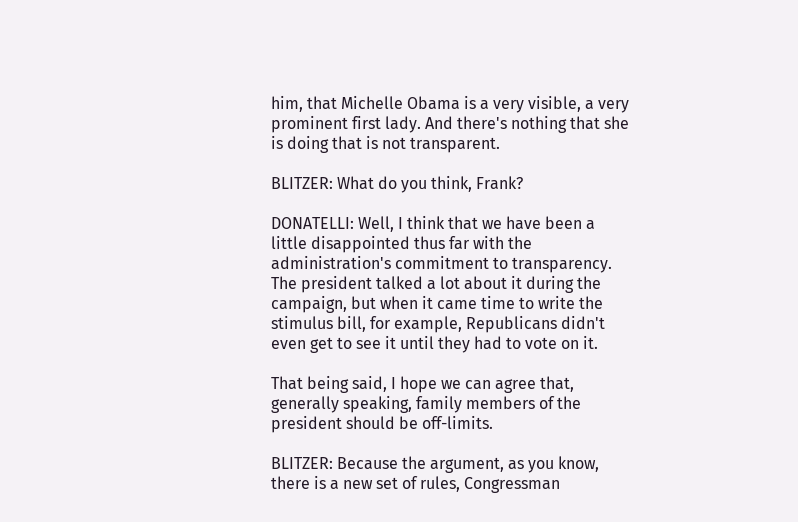him, that Michelle Obama is a very visible, a very prominent first lady. And there's nothing that she is doing that is not transparent.

BLITZER: What do you think, Frank?

DONATELLI: Well, I think that we have been a little disappointed thus far with the administration's commitment to transparency. The president talked a lot about it during the campaign, but when it came time to write the stimulus bill, for example, Republicans didn't even get to see it until they had to vote on it.

That being said, I hope we can agree that, generally speaking, family members of the president should be off-limits.

BLITZER: Because the argument, as you know, there is a new set of rules, Congressman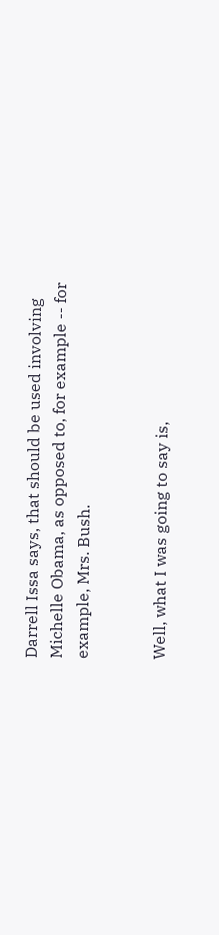Darrell Issa says, that should be used involving Michelle Obama, as opposed to, for example -- for example, Mrs. Bush.


Well, what I was going to say is,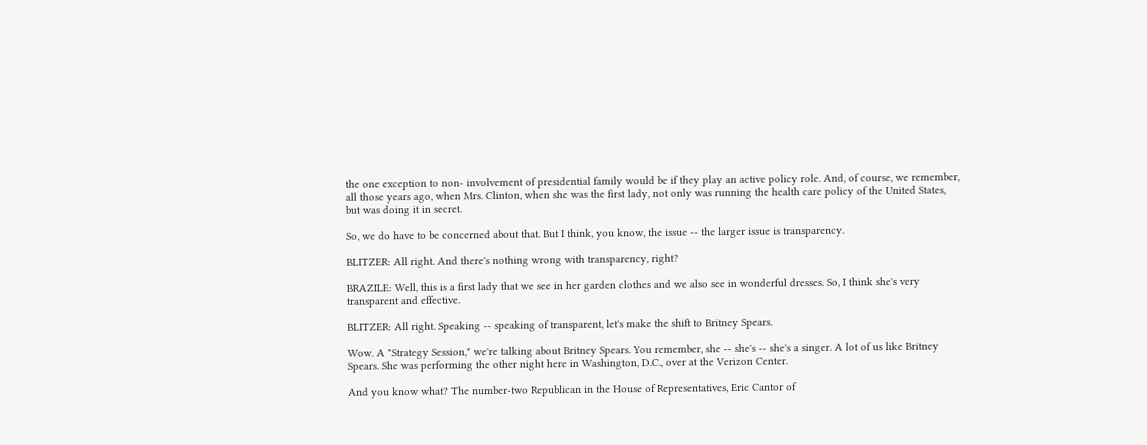the one exception to non- involvement of presidential family would be if they play an active policy role. And, of course, we remember, all those years ago, when Mrs. Clinton, when she was the first lady, not only was running the health care policy of the United States, but was doing it in secret.

So, we do have to be concerned about that. But I think, you know, the issue -- the larger issue is transparency.

BLITZER: All right. And there's nothing wrong with transparency, right?

BRAZILE: Well, this is a first lady that we see in her garden clothes and we also see in wonderful dresses. So, I think she's very transparent and effective.

BLITZER: All right. Speaking -- speaking of transparent, let's make the shift to Britney Spears.

Wow. A "Strategy Session," we're talking about Britney Spears. You remember, she -- she's -- she's a singer. A lot of us like Britney Spears. She was performing the other night here in Washington, D.C., over at the Verizon Center.

And you know what? The number-two Republican in the House of Representatives, Eric Cantor of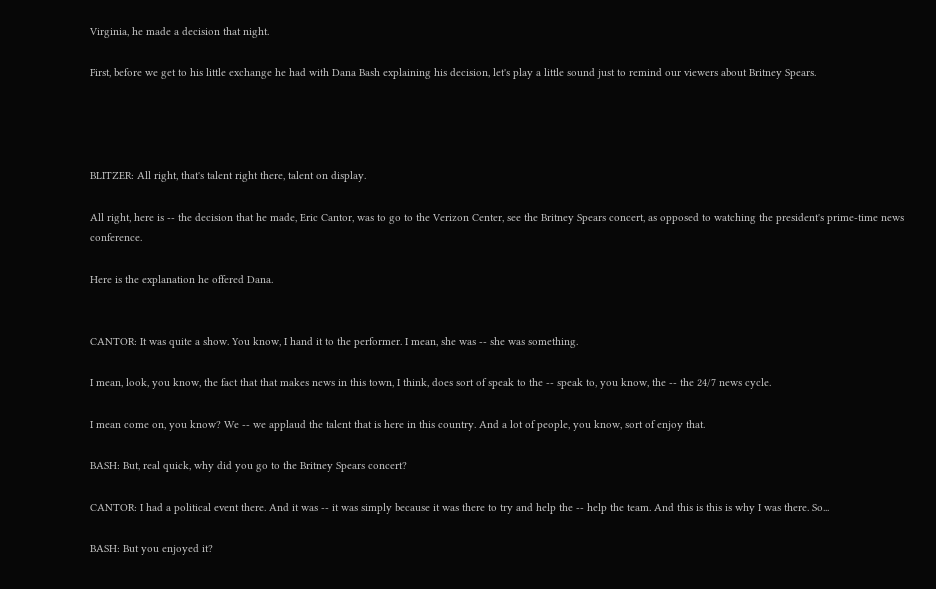Virginia, he made a decision that night.

First, before we get to his little exchange he had with Dana Bash explaining his decision, let's play a little sound just to remind our viewers about Britney Spears.




BLITZER: All right, that's talent right there, talent on display.

All right, here is -- the decision that he made, Eric Cantor, was to go to the Verizon Center, see the Britney Spears concert, as opposed to watching the president's prime-time news conference.

Here is the explanation he offered Dana.


CANTOR: It was quite a show. You know, I hand it to the performer. I mean, she was -- she was something.

I mean, look, you know, the fact that that makes news in this town, I think, does sort of speak to the -- speak to, you know, the -- the 24/7 news cycle.

I mean come on, you know? We -- we applaud the talent that is here in this country. And a lot of people, you know, sort of enjoy that.

BASH: But, real quick, why did you go to the Britney Spears concert?

CANTOR: I had a political event there. And it was -- it was simply because it was there to try and help the -- help the team. And this is this is why I was there. So...

BASH: But you enjoyed it?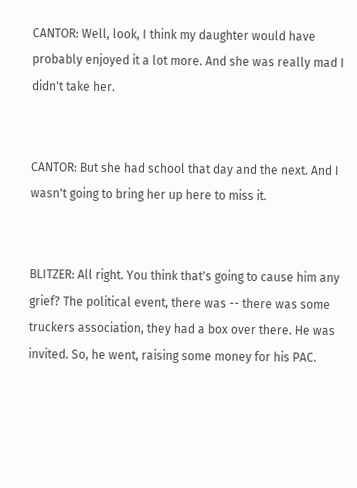CANTOR: Well, look, I think my daughter would have probably enjoyed it a lot more. And she was really mad I didn't take her.


CANTOR: But she had school that day and the next. And I wasn't going to bring her up here to miss it.


BLITZER: All right. You think that's going to cause him any grief? The political event, there was -- there was some truckers association, they had a box over there. He was invited. So, he went, raising some money for his PAC.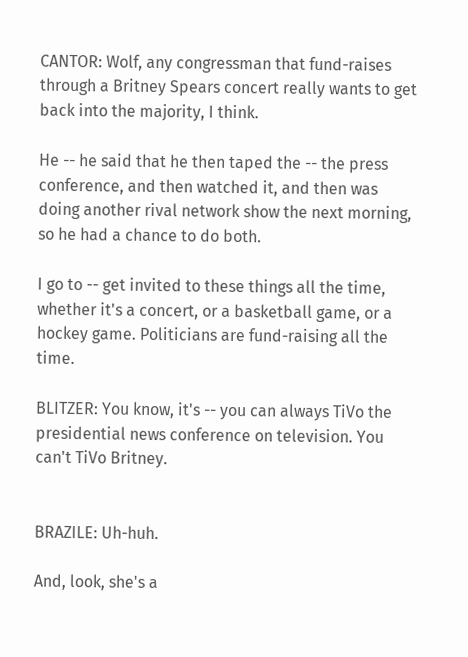CANTOR: Wolf, any congressman that fund-raises through a Britney Spears concert really wants to get back into the majority, I think.

He -- he said that he then taped the -- the press conference, and then watched it, and then was doing another rival network show the next morning, so he had a chance to do both.

I go to -- get invited to these things all the time, whether it's a concert, or a basketball game, or a hockey game. Politicians are fund-raising all the time.

BLITZER: You know, it's -- you can always TiVo the presidential news conference on television. You can't TiVo Britney.


BRAZILE: Uh-huh.

And, look, she's a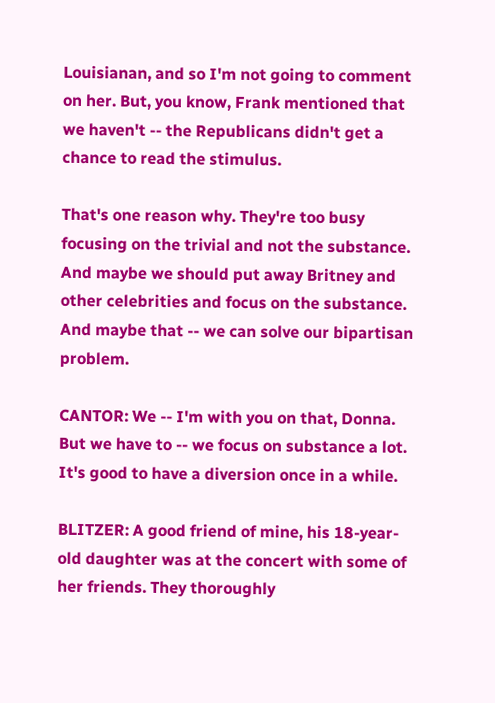Louisianan, and so I'm not going to comment on her. But, you know, Frank mentioned that we haven't -- the Republicans didn't get a chance to read the stimulus.

That's one reason why. They're too busy focusing on the trivial and not the substance. And maybe we should put away Britney and other celebrities and focus on the substance. And maybe that -- we can solve our bipartisan problem.

CANTOR: We -- I'm with you on that, Donna. But we have to -- we focus on substance a lot. It's good to have a diversion once in a while.

BLITZER: A good friend of mine, his 18-year-old daughter was at the concert with some of her friends. They thoroughly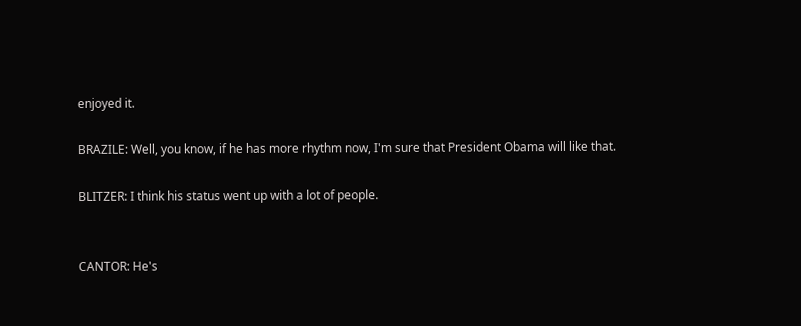enjoyed it.

BRAZILE: Well, you know, if he has more rhythm now, I'm sure that President Obama will like that.

BLITZER: I think his status went up with a lot of people.


CANTOR: He's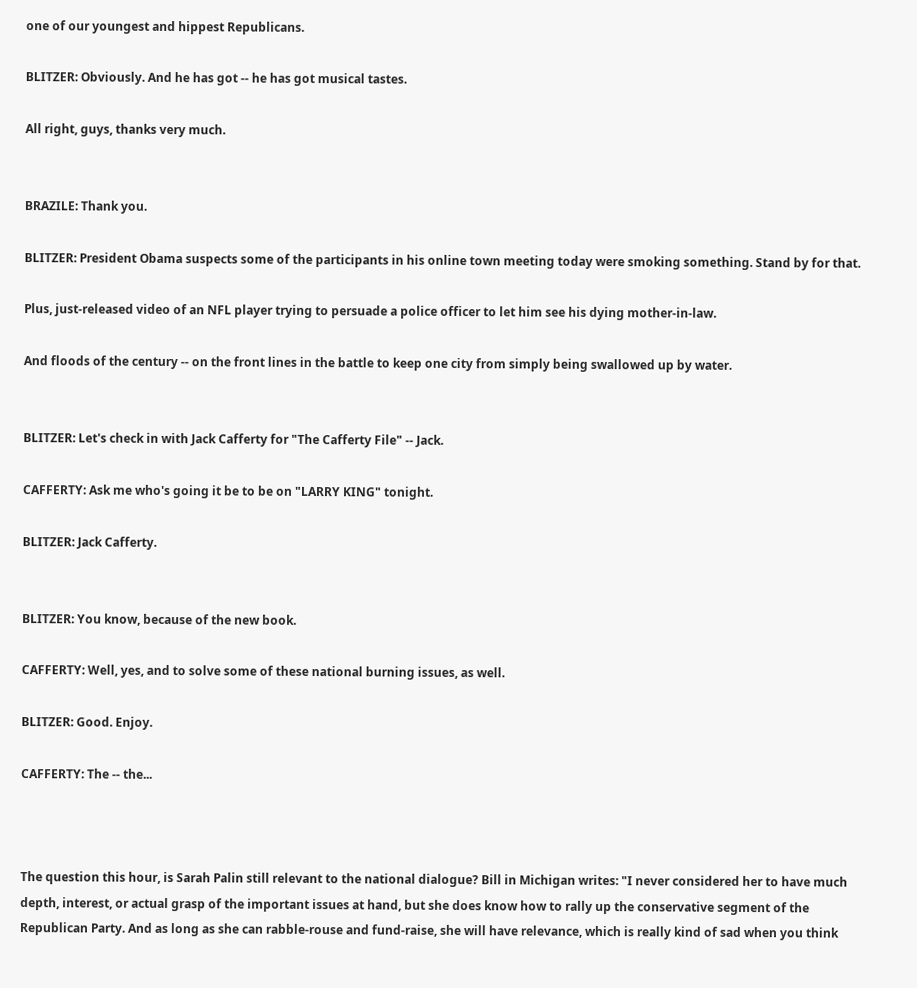one of our youngest and hippest Republicans.

BLITZER: Obviously. And he has got -- he has got musical tastes.

All right, guys, thanks very much.


BRAZILE: Thank you.

BLITZER: President Obama suspects some of the participants in his online town meeting today were smoking something. Stand by for that.

Plus, just-released video of an NFL player trying to persuade a police officer to let him see his dying mother-in-law.

And floods of the century -- on the front lines in the battle to keep one city from simply being swallowed up by water.


BLITZER: Let's check in with Jack Cafferty for "The Cafferty File" -- Jack.

CAFFERTY: Ask me who's going it be to be on "LARRY KING" tonight.

BLITZER: Jack Cafferty.


BLITZER: You know, because of the new book.

CAFFERTY: Well, yes, and to solve some of these national burning issues, as well.

BLITZER: Good. Enjoy.

CAFFERTY: The -- the...



The question this hour, is Sarah Palin still relevant to the national dialogue? Bill in Michigan writes: "I never considered her to have much depth, interest, or actual grasp of the important issues at hand, but she does know how to rally up the conservative segment of the Republican Party. And as long as she can rabble-rouse and fund-raise, she will have relevance, which is really kind of sad when you think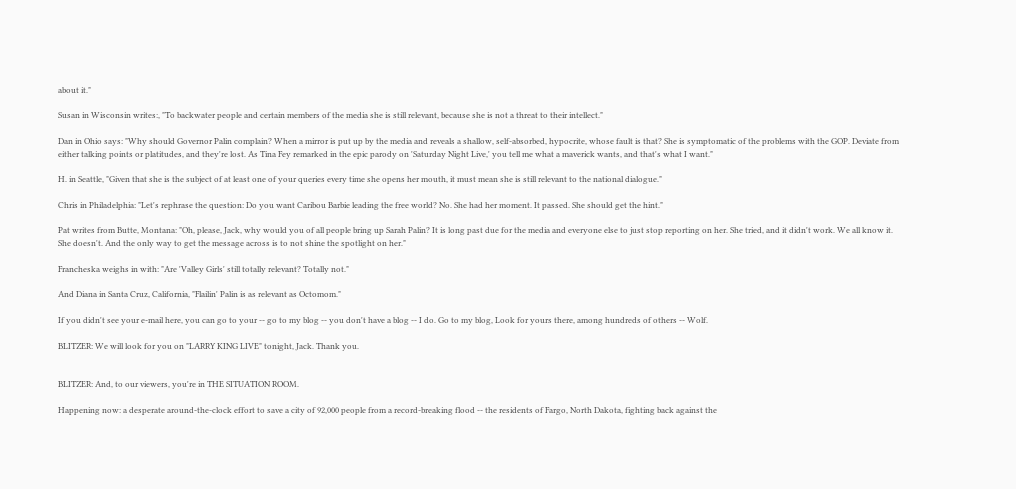about it."

Susan in Wisconsin writes:, "To backwater people and certain members of the media she is still relevant, because she is not a threat to their intellect."

Dan in Ohio says: "Why should Governor Palin complain? When a mirror is put up by the media and reveals a shallow, self-absorbed, hypocrite, whose fault is that? She is symptomatic of the problems with the GOP. Deviate from either talking points or platitudes, and they're lost. As Tina Fey remarked in the epic parody on 'Saturday Night Live,' you tell me what a maverick wants, and that's what I want."

H. in Seattle, "Given that she is the subject of at least one of your queries every time she opens her mouth, it must mean she is still relevant to the national dialogue."

Chris in Philadelphia: "Let's rephrase the question: Do you want Caribou Barbie leading the free world? No. She had her moment. It passed. She should get the hint."

Pat writes from Butte, Montana: "Oh, please, Jack, why would you of all people bring up Sarah Palin? It is long past due for the media and everyone else to just stop reporting on her. She tried, and it didn't work. We all know it. She doesn't. And the only way to get the message across is to not shine the spotlight on her."

Francheska weighs in with: "Are 'Valley Girls' still totally relevant? Totally not."

And Diana in Santa Cruz, California, "Flailin' Palin is as relevant as Octomom."

If you didn't see your e-mail here, you can go to your -- go to my blog -- you don't have a blog -- I do. Go to my blog, Look for yours there, among hundreds of others -- Wolf.

BLITZER: We will look for you on "LARRY KING LIVE" tonight, Jack. Thank you.


BLITZER: And, to our viewers, you're in THE SITUATION ROOM.

Happening now: a desperate around-the-clock effort to save a city of 92,000 people from a record-breaking flood -- the residents of Fargo, North Dakota, fighting back against the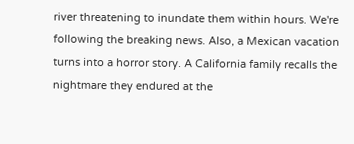river threatening to inundate them within hours. We're following the breaking news. Also, a Mexican vacation turns into a horror story. A California family recalls the nightmare they endured at the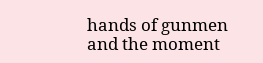hands of gunmen and the moment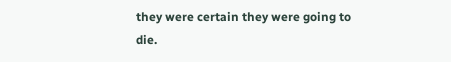they were certain they were going to die.